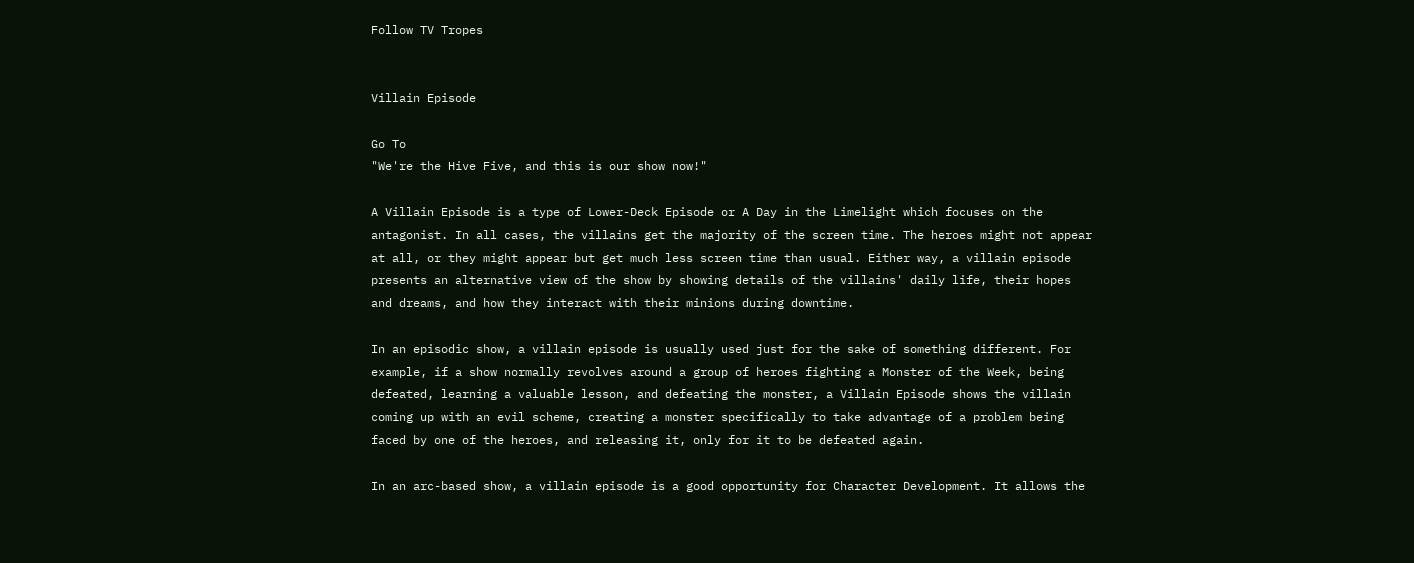Follow TV Tropes


Villain Episode

Go To
"We're the Hive Five, and this is our show now!"

A Villain Episode is a type of Lower-Deck Episode or A Day in the Limelight which focuses on the antagonist. In all cases, the villains get the majority of the screen time. The heroes might not appear at all, or they might appear but get much less screen time than usual. Either way, a villain episode presents an alternative view of the show by showing details of the villains' daily life, their hopes and dreams, and how they interact with their minions during downtime.

In an episodic show, a villain episode is usually used just for the sake of something different. For example, if a show normally revolves around a group of heroes fighting a Monster of the Week, being defeated, learning a valuable lesson, and defeating the monster, a Villain Episode shows the villain coming up with an evil scheme, creating a monster specifically to take advantage of a problem being faced by one of the heroes, and releasing it, only for it to be defeated again.

In an arc-based show, a villain episode is a good opportunity for Character Development. It allows the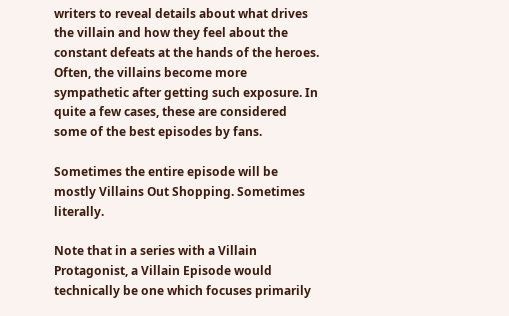writers to reveal details about what drives the villain and how they feel about the constant defeats at the hands of the heroes. Often, the villains become more sympathetic after getting such exposure. In quite a few cases, these are considered some of the best episodes by fans.

Sometimes the entire episode will be mostly Villains Out Shopping. Sometimes literally.

Note that in a series with a Villain Protagonist, a Villain Episode would technically be one which focuses primarily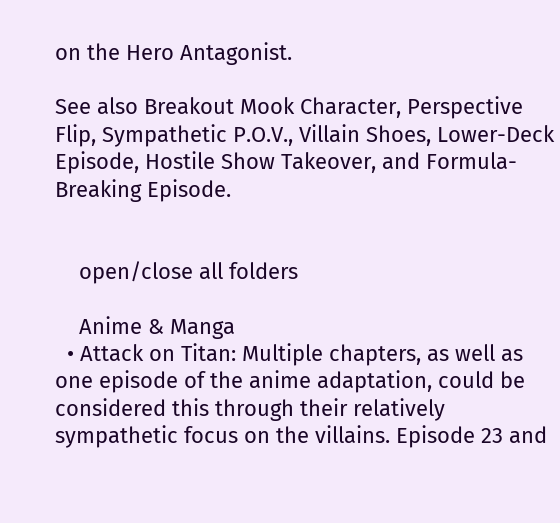on the Hero Antagonist.

See also Breakout Mook Character, Perspective Flip, Sympathetic P.O.V., Villain Shoes, Lower-Deck Episode, Hostile Show Takeover, and Formula-Breaking Episode.


    open/close all folders

    Anime & Manga
  • Attack on Titan: Multiple chapters, as well as one episode of the anime adaptation, could be considered this through their relatively sympathetic focus on the villains. Episode 23 and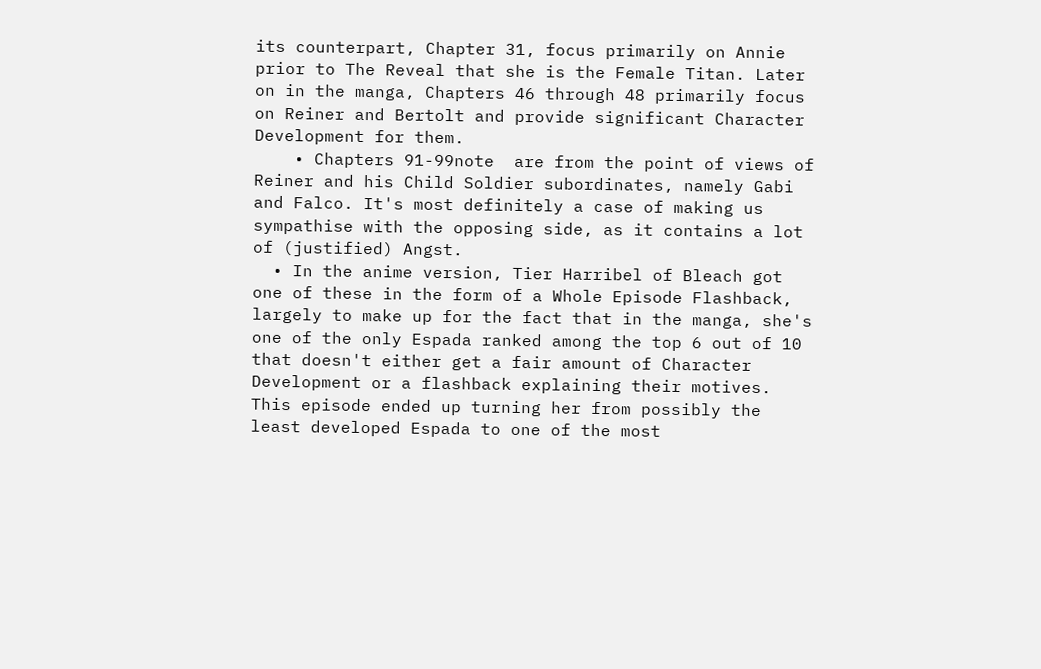its counterpart, Chapter 31, focus primarily on Annie prior to The Reveal that she is the Female Titan. Later on in the manga, Chapters 46 through 48 primarily focus on Reiner and Bertolt and provide significant Character Development for them.
    • Chapters 91-99note  are from the point of views of Reiner and his Child Soldier subordinates, namely Gabi and Falco. It's most definitely a case of making us sympathise with the opposing side, as it contains a lot of (justified) Angst.
  • In the anime version, Tier Harribel of Bleach got one of these in the form of a Whole Episode Flashback, largely to make up for the fact that in the manga, she's one of the only Espada ranked among the top 6 out of 10 that doesn't either get a fair amount of Character Development or a flashback explaining their motives. This episode ended up turning her from possibly the least developed Espada to one of the most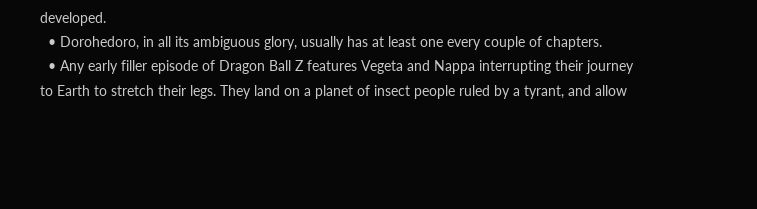developed.
  • Dorohedoro, in all its ambiguous glory, usually has at least one every couple of chapters.
  • Any early filler episode of Dragon Ball Z features Vegeta and Nappa interrupting their journey to Earth to stretch their legs. They land on a planet of insect people ruled by a tyrant, and allow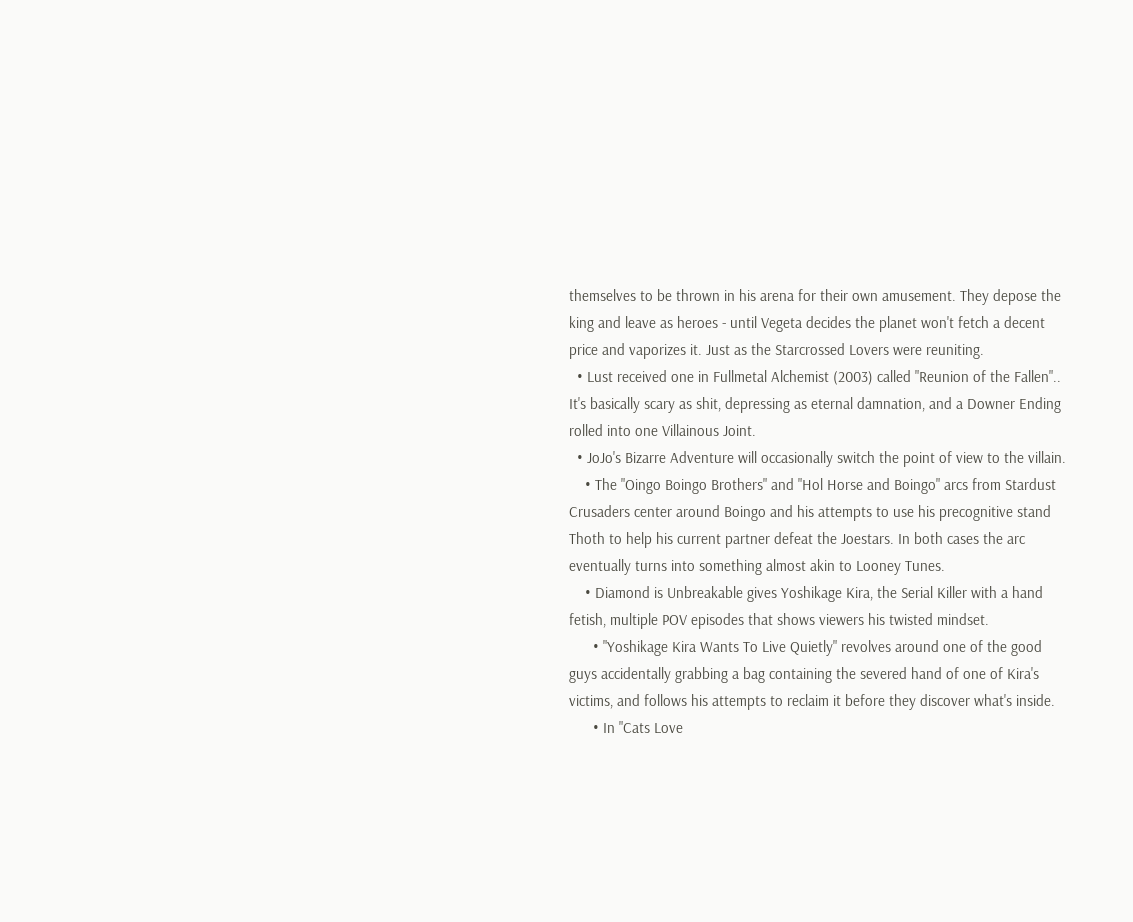themselves to be thrown in his arena for their own amusement. They depose the king and leave as heroes - until Vegeta decides the planet won't fetch a decent price and vaporizes it. Just as the Starcrossed Lovers were reuniting.
  • Lust received one in Fullmetal Alchemist (2003) called "Reunion of the Fallen".. It's basically scary as shit, depressing as eternal damnation, and a Downer Ending rolled into one Villainous Joint.
  • JoJo's Bizarre Adventure will occasionally switch the point of view to the villain.
    • The "Oingo Boingo Brothers" and "Hol Horse and Boingo" arcs from Stardust Crusaders center around Boingo and his attempts to use his precognitive stand Thoth to help his current partner defeat the Joestars. In both cases the arc eventually turns into something almost akin to Looney Tunes.
    • Diamond is Unbreakable gives Yoshikage Kira, the Serial Killer with a hand fetish, multiple POV episodes that shows viewers his twisted mindset.
      • "Yoshikage Kira Wants To Live Quietly" revolves around one of the good guys accidentally grabbing a bag containing the severed hand of one of Kira's victims, and follows his attempts to reclaim it before they discover what's inside.
      • In "Cats Love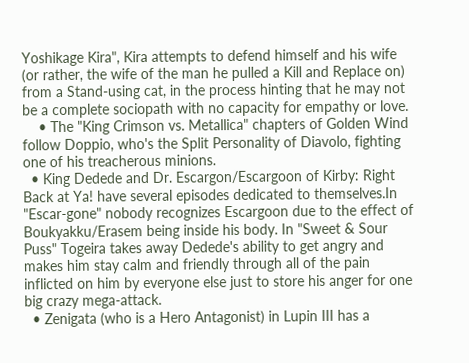Yoshikage Kira", Kira attempts to defend himself and his wife (or rather, the wife of the man he pulled a Kill and Replace on) from a Stand-using cat, in the process hinting that he may not be a complete sociopath with no capacity for empathy or love.
    • The "King Crimson vs. Metallica" chapters of Golden Wind follow Doppio, who's the Split Personality of Diavolo, fighting one of his treacherous minions.
  • King Dedede and Dr. Escargon/Escargoon of Kirby: Right Back at Ya! have several episodes dedicated to themselves.In "Escar-gone" nobody recognizes Escargoon due to the effect of Boukyakku/Erasem being inside his body. In "Sweet & Sour Puss" Togeira takes away Dedede's ability to get angry and makes him stay calm and friendly through all of the pain inflicted on him by everyone else just to store his anger for one big crazy mega-attack.
  • Zenigata (who is a Hero Antagonist) in Lupin III has a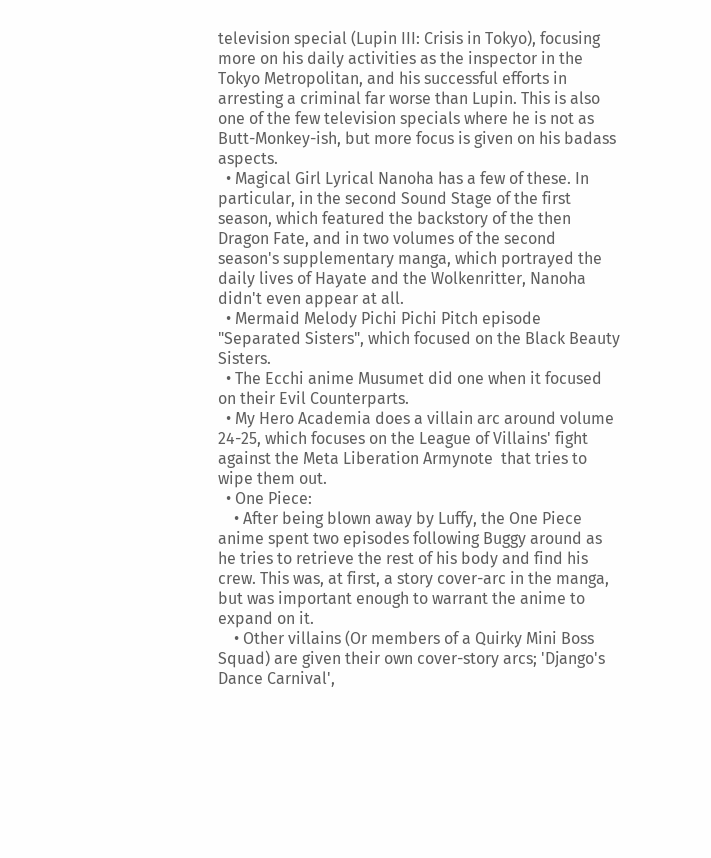television special (Lupin III: Crisis in Tokyo), focusing more on his daily activities as the inspector in the Tokyo Metropolitan, and his successful efforts in arresting a criminal far worse than Lupin. This is also one of the few television specials where he is not as Butt-Monkey-ish, but more focus is given on his badass aspects.
  • Magical Girl Lyrical Nanoha has a few of these. In particular, in the second Sound Stage of the first season, which featured the backstory of the then Dragon Fate, and in two volumes of the second season's supplementary manga, which portrayed the daily lives of Hayate and the Wolkenritter, Nanoha didn't even appear at all.
  • Mermaid Melody Pichi Pichi Pitch episode "Separated Sisters", which focused on the Black Beauty Sisters.
  • The Ecchi anime Musumet did one when it focused on their Evil Counterparts.
  • My Hero Academia does a villain arc around volume 24-25, which focuses on the League of Villains' fight against the Meta Liberation Armynote  that tries to wipe them out.
  • One Piece:
    • After being blown away by Luffy, the One Piece anime spent two episodes following Buggy around as he tries to retrieve the rest of his body and find his crew. This was, at first, a story cover-arc in the manga, but was important enough to warrant the anime to expand on it.
    • Other villains (Or members of a Quirky Mini Boss Squad) are given their own cover-story arcs; 'Django's Dance Carnival',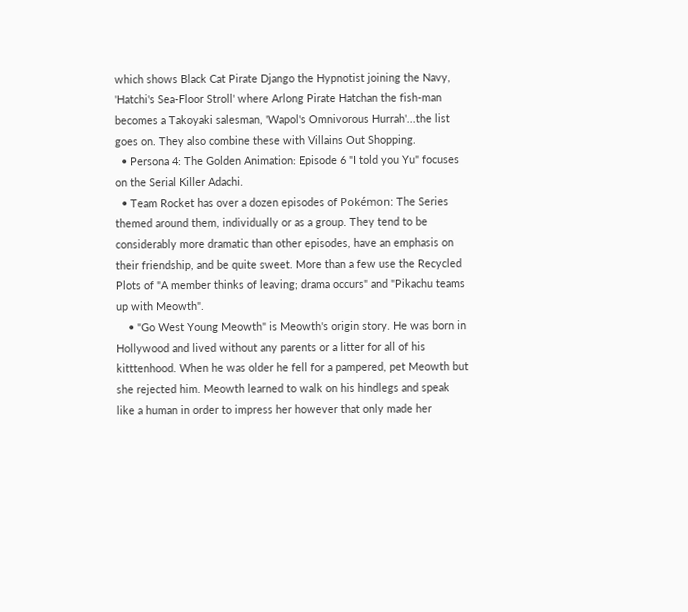which shows Black Cat Pirate Django the Hypnotist joining the Navy, 'Hatchi's Sea-Floor Stroll' where Arlong Pirate Hatchan the fish-man becomes a Takoyaki salesman, 'Wapol's Omnivorous Hurrah'...the list goes on. They also combine these with Villains Out Shopping.
  • Persona 4: The Golden Animation: Episode 6 "I told you Yu" focuses on the Serial Killer Adachi.
  • Team Rocket has over a dozen episodes of Pokémon: The Series themed around them, individually or as a group. They tend to be considerably more dramatic than other episodes, have an emphasis on their friendship, and be quite sweet. More than a few use the Recycled Plots of "A member thinks of leaving; drama occurs" and "Pikachu teams up with Meowth".
    • "Go West Young Meowth" is Meowth's origin story. He was born in Hollywood and lived without any parents or a litter for all of his kitttenhood. When he was older he fell for a pampered, pet Meowth but she rejected him. Meowth learned to walk on his hindlegs and speak like a human in order to impress her however that only made her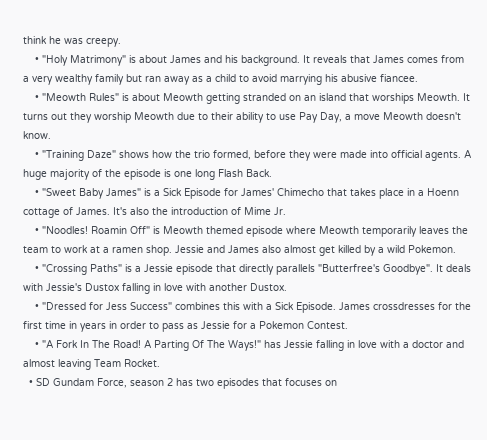think he was creepy.
    • "Holy Matrimony" is about James and his background. It reveals that James comes from a very wealthy family but ran away as a child to avoid marrying his abusive fiancee.
    • "Meowth Rules" is about Meowth getting stranded on an island that worships Meowth. It turns out they worship Meowth due to their ability to use Pay Day, a move Meowth doesn't know.
    • "Training Daze" shows how the trio formed, before they were made into official agents. A huge majority of the episode is one long Flash Back.
    • "Sweet Baby James" is a Sick Episode for James' Chimecho that takes place in a Hoenn cottage of James. It's also the introduction of Mime Jr.
    • "Noodles! Roamin Off" is Meowth themed episode where Meowth temporarily leaves the team to work at a ramen shop. Jessie and James also almost get killed by a wild Pokemon.
    • "Crossing Paths" is a Jessie episode that directly parallels "Butterfree's Goodbye". It deals with Jessie's Dustox falling in love with another Dustox.
    • "Dressed for Jess Success" combines this with a Sick Episode. James crossdresses for the first time in years in order to pass as Jessie for a Pokemon Contest.
    • "A Fork In The Road! A Parting Of The Ways!" has Jessie falling in love with a doctor and almost leaving Team Rocket.
  • SD Gundam Force, season 2 has two episodes that focuses on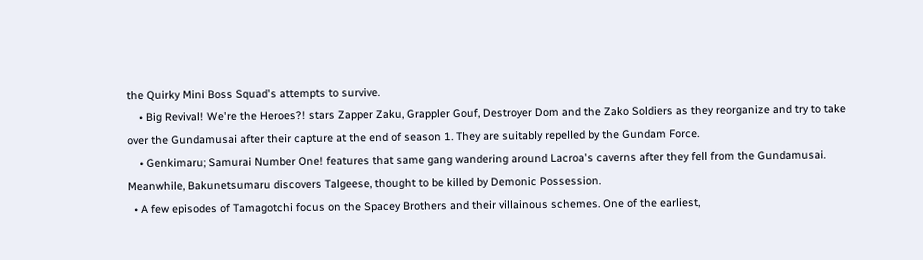the Quirky Mini Boss Squad's attempts to survive.
    • Big Revival! We're the Heroes?! stars Zapper Zaku, Grappler Gouf, Destroyer Dom and the Zako Soldiers as they reorganize and try to take over the Gundamusai after their capture at the end of season 1. They are suitably repelled by the Gundam Force.
    • Genkimaru; Samurai Number One! features that same gang wandering around Lacroa's caverns after they fell from the Gundamusai. Meanwhile, Bakunetsumaru discovers Talgeese, thought to be killed by Demonic Possession.
  • A few episodes of Tamagotchi focus on the Spacey Brothers and their villainous schemes. One of the earliest,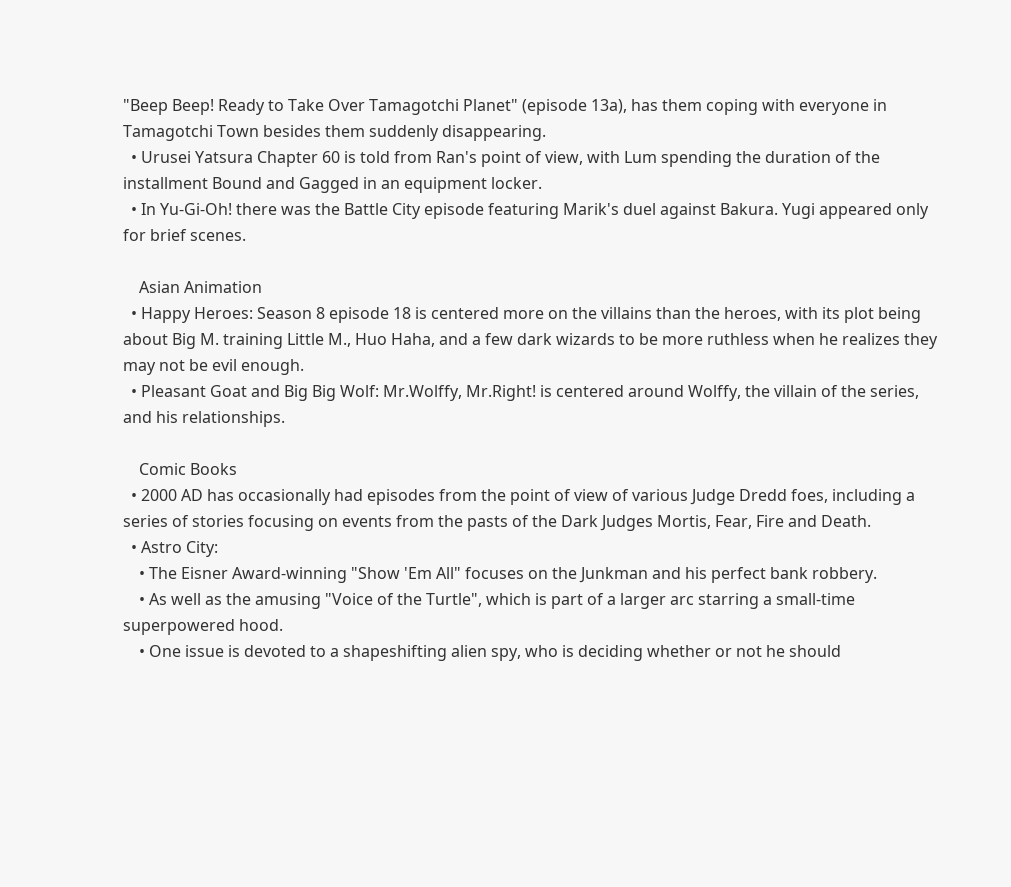"Beep Beep! Ready to Take Over Tamagotchi Planet" (episode 13a), has them coping with everyone in Tamagotchi Town besides them suddenly disappearing.
  • Urusei Yatsura Chapter 60 is told from Ran's point of view, with Lum spending the duration of the installment Bound and Gagged in an equipment locker.
  • In Yu-Gi-Oh! there was the Battle City episode featuring Marik's duel against Bakura. Yugi appeared only for brief scenes.

    Asian Animation
  • Happy Heroes: Season 8 episode 18 is centered more on the villains than the heroes, with its plot being about Big M. training Little M., Huo Haha, and a few dark wizards to be more ruthless when he realizes they may not be evil enough.
  • Pleasant Goat and Big Big Wolf: Mr.Wolffy, Mr.Right! is centered around Wolffy, the villain of the series, and his relationships.

    Comic Books
  • 2000 AD has occasionally had episodes from the point of view of various Judge Dredd foes, including a series of stories focusing on events from the pasts of the Dark Judges Mortis, Fear, Fire and Death.
  • Astro City:
    • The Eisner Award-winning "Show 'Em All" focuses on the Junkman and his perfect bank robbery.
    • As well as the amusing "Voice of the Turtle", which is part of a larger arc starring a small-time superpowered hood.
    • One issue is devoted to a shapeshifting alien spy, who is deciding whether or not he should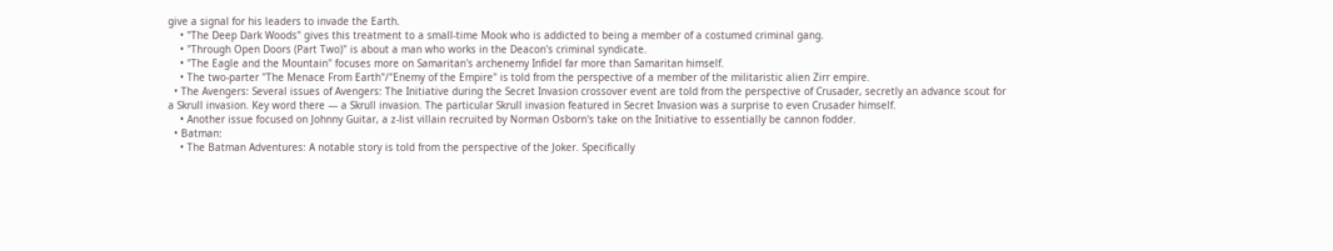give a signal for his leaders to invade the Earth.
    • "The Deep Dark Woods" gives this treatment to a small-time Mook who is addicted to being a member of a costumed criminal gang.
    • "Through Open Doors (Part Two)" is about a man who works in the Deacon's criminal syndicate.
    • "The Eagle and the Mountain" focuses more on Samaritan's archenemy Infidel far more than Samaritan himself.
    • The two-parter "The Menace From Earth"/"Enemy of the Empire" is told from the perspective of a member of the militaristic alien Zirr empire.
  • The Avengers: Several issues of Avengers: The Initiative during the Secret Invasion crossover event are told from the perspective of Crusader, secretly an advance scout for a Skrull invasion. Key word there — a Skrull invasion. The particular Skrull invasion featured in Secret Invasion was a surprise to even Crusader himself.
    • Another issue focused on Johnny Guitar, a z-list villain recruited by Norman Osborn's take on the Initiative to essentially be cannon fodder.
  • Batman:
    • The Batman Adventures: A notable story is told from the perspective of the Joker. Specifically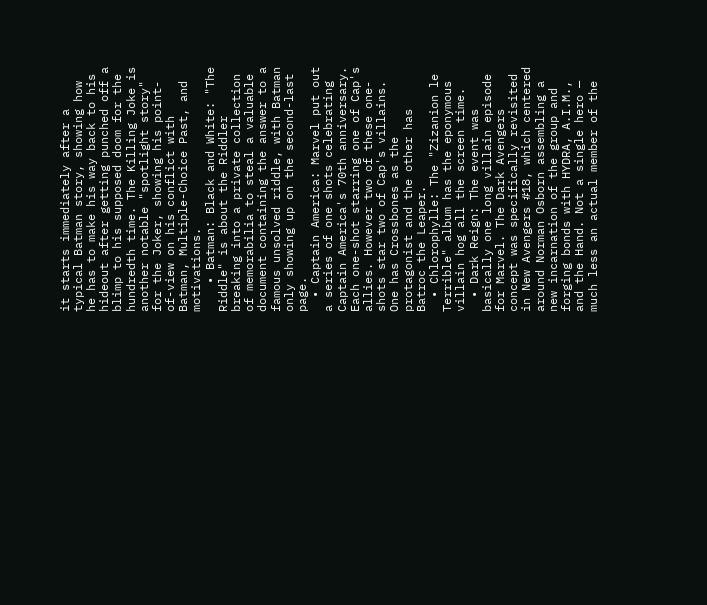it starts immediately after a typical Batman story, showing how he has to make his way back to his hideout after getting punched off a blimp to his supposed doom for the hundredth time. The Killing Joke is another notable "spotlight story" for the Joker, showing his point-of-view on his conflict with Batman, Multiple-Choice Past, and motivations.
    • Batman: Black and White: "The Riddle" is about the Riddler breaking into a private collection of memorabilia to steal a valuable document containing the answer to a famous unsolved riddle, with Batman only showing up on the second-last page.
  • Captain America: Marvel put out a series of one shots celebrating Captain America's 70th anniversary. Each one-shot starring one of Cap's allies. However two of these one-shots star two of Cap's villains. One has Crossbones as the protagonist and the other has Batroc the Leaper.
  • Chlorophylle: The "Zizanion le Terrible" album has the eponymous villain hog all the screen time.
  • Dark Reign: The event was basically one long villain episode for Marvel. The Dark Avengers concept was specifically revisited in New Avengers #18, which centered around Norman Osborn assembling a new incarnation of the group and forging bonds with HYDRA, A.I.M., and the Hand. Not a single hero — much less an actual member of the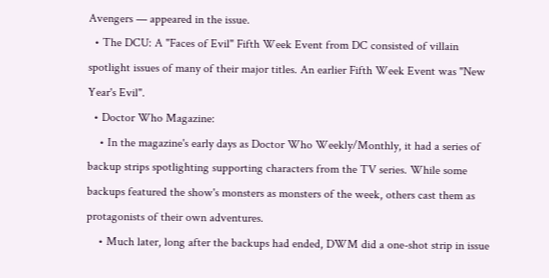Avengers — appeared in the issue.
  • The DCU: A "Faces of Evil" Fifth Week Event from DC consisted of villain spotlight issues of many of their major titles. An earlier Fifth Week Event was "New Year's Evil".
  • Doctor Who Magazine:
    • In the magazine's early days as Doctor Who Weekly/Monthly, it had a series of backup strips spotlighting supporting characters from the TV series. While some backups featured the show's monsters as monsters of the week, others cast them as protagonists of their own adventures.
    • Much later, long after the backups had ended, DWM did a one-shot strip in issue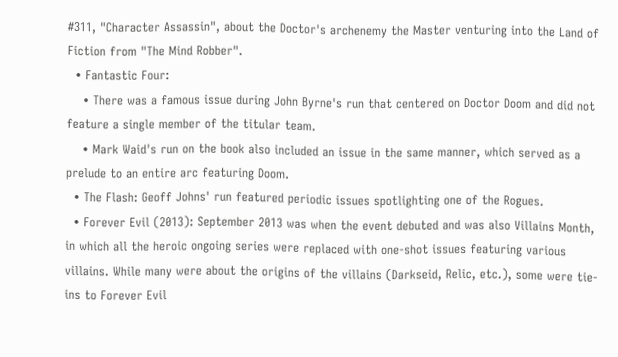#311, "Character Assassin", about the Doctor's archenemy the Master venturing into the Land of Fiction from "The Mind Robber".
  • Fantastic Four:
    • There was a famous issue during John Byrne's run that centered on Doctor Doom and did not feature a single member of the titular team.
    • Mark Waid's run on the book also included an issue in the same manner, which served as a prelude to an entire arc featuring Doom.
  • The Flash: Geoff Johns' run featured periodic issues spotlighting one of the Rogues.
  • Forever Evil (2013): September 2013 was when the event debuted and was also Villains Month, in which all the heroic ongoing series were replaced with one-shot issues featuring various villains. While many were about the origins of the villains (Darkseid, Relic, etc.), some were tie-ins to Forever Evil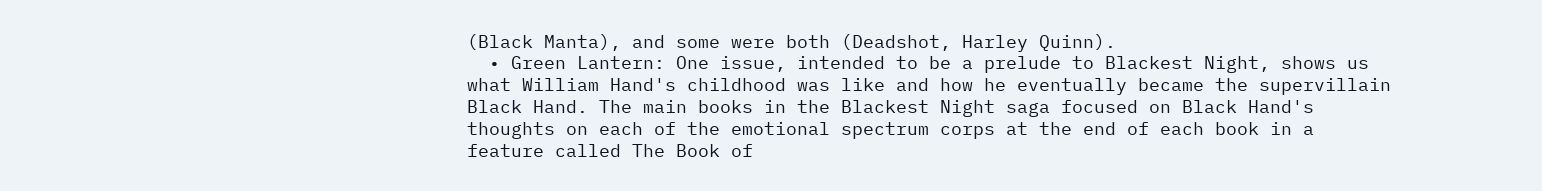(Black Manta), and some were both (Deadshot, Harley Quinn).
  • Green Lantern: One issue, intended to be a prelude to Blackest Night, shows us what William Hand's childhood was like and how he eventually became the supervillain Black Hand. The main books in the Blackest Night saga focused on Black Hand's thoughts on each of the emotional spectrum corps at the end of each book in a feature called The Book of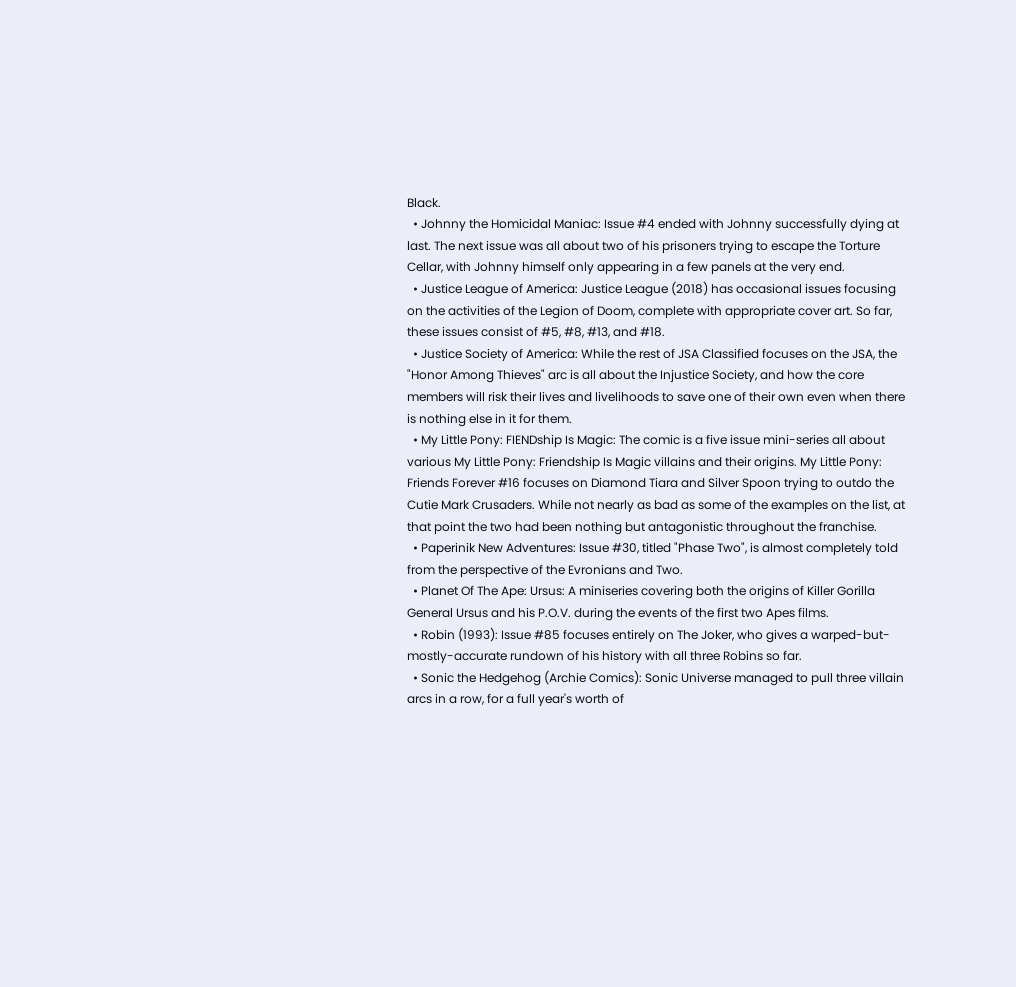Black.
  • Johnny the Homicidal Maniac: Issue #4 ended with Johnny successfully dying at last. The next issue was all about two of his prisoners trying to escape the Torture Cellar, with Johnny himself only appearing in a few panels at the very end.
  • Justice League of America: Justice League (2018) has occasional issues focusing on the activities of the Legion of Doom, complete with appropriate cover art. So far, these issues consist of #5, #8, #13, and #18.
  • Justice Society of America: While the rest of JSA Classified focuses on the JSA, the "Honor Among Thieves" arc is all about the Injustice Society, and how the core members will risk their lives and livelihoods to save one of their own even when there is nothing else in it for them.
  • My Little Pony: FIENDship Is Magic: The comic is a five issue mini-series all about various My Little Pony: Friendship Is Magic villains and their origins. My Little Pony: Friends Forever #16 focuses on Diamond Tiara and Silver Spoon trying to outdo the Cutie Mark Crusaders. While not nearly as bad as some of the examples on the list, at that point the two had been nothing but antagonistic throughout the franchise.
  • Paperinik New Adventures: Issue #30, titled "Phase Two", is almost completely told from the perspective of the Evronians and Two.
  • Planet Of The Ape: Ursus: A miniseries covering both the origins of Killer Gorilla General Ursus and his P.O.V. during the events of the first two Apes films.
  • Robin (1993): Issue #85 focuses entirely on The Joker, who gives a warped-but-mostly-accurate rundown of his history with all three Robins so far.
  • Sonic the Hedgehog (Archie Comics): Sonic Universe managed to pull three villain arcs in a row, for a full year's worth of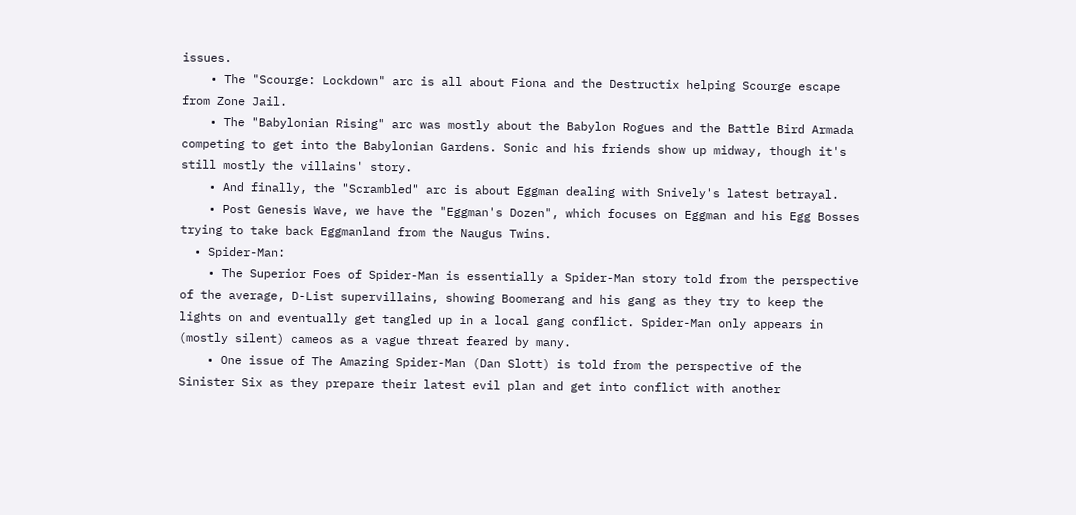issues.
    • The "Scourge: Lockdown" arc is all about Fiona and the Destructix helping Scourge escape from Zone Jail.
    • The "Babylonian Rising" arc was mostly about the Babylon Rogues and the Battle Bird Armada competing to get into the Babylonian Gardens. Sonic and his friends show up midway, though it's still mostly the villains' story.
    • And finally, the "Scrambled" arc is about Eggman dealing with Snively's latest betrayal.
    • Post Genesis Wave, we have the "Eggman's Dozen", which focuses on Eggman and his Egg Bosses trying to take back Eggmanland from the Naugus Twins.
  • Spider-Man:
    • The Superior Foes of Spider-Man is essentially a Spider-Man story told from the perspective of the average, D-List supervillains, showing Boomerang and his gang as they try to keep the lights on and eventually get tangled up in a local gang conflict. Spider-Man only appears in (mostly silent) cameos as a vague threat feared by many.
    • One issue of The Amazing Spider-Man (Dan Slott) is told from the perspective of the Sinister Six as they prepare their latest evil plan and get into conflict with another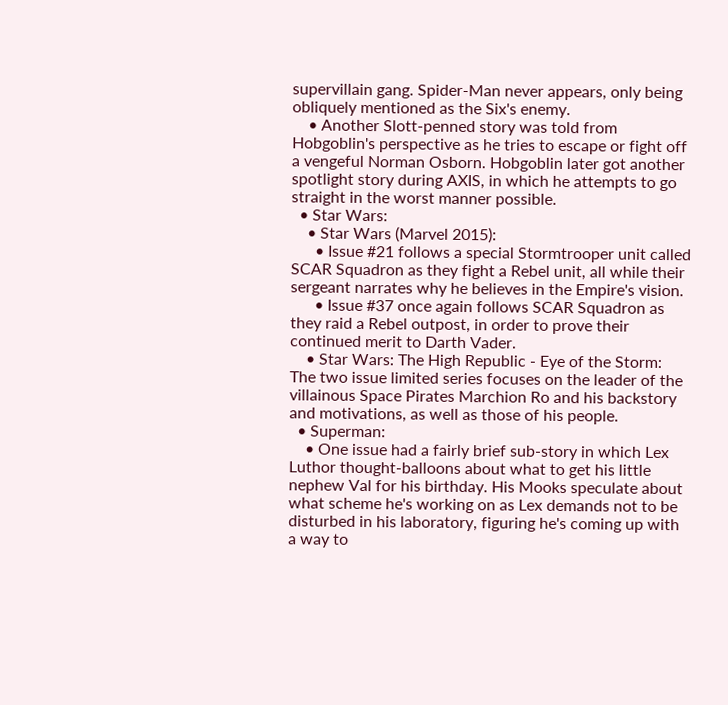supervillain gang. Spider-Man never appears, only being obliquely mentioned as the Six's enemy.
    • Another Slott-penned story was told from Hobgoblin's perspective as he tries to escape or fight off a vengeful Norman Osborn. Hobgoblin later got another spotlight story during AXIS, in which he attempts to go straight in the worst manner possible.
  • Star Wars:
    • Star Wars (Marvel 2015):
      • Issue #21 follows a special Stormtrooper unit called SCAR Squadron as they fight a Rebel unit, all while their sergeant narrates why he believes in the Empire's vision.
      • Issue #37 once again follows SCAR Squadron as they raid a Rebel outpost, in order to prove their continued merit to Darth Vader.
    • Star Wars: The High Republic - Eye of the Storm: The two issue limited series focuses on the leader of the villainous Space Pirates Marchion Ro and his backstory and motivations, as well as those of his people.
  • Superman:
    • One issue had a fairly brief sub-story in which Lex Luthor thought-balloons about what to get his little nephew Val for his birthday. His Mooks speculate about what scheme he's working on as Lex demands not to be disturbed in his laboratory, figuring he's coming up with a way to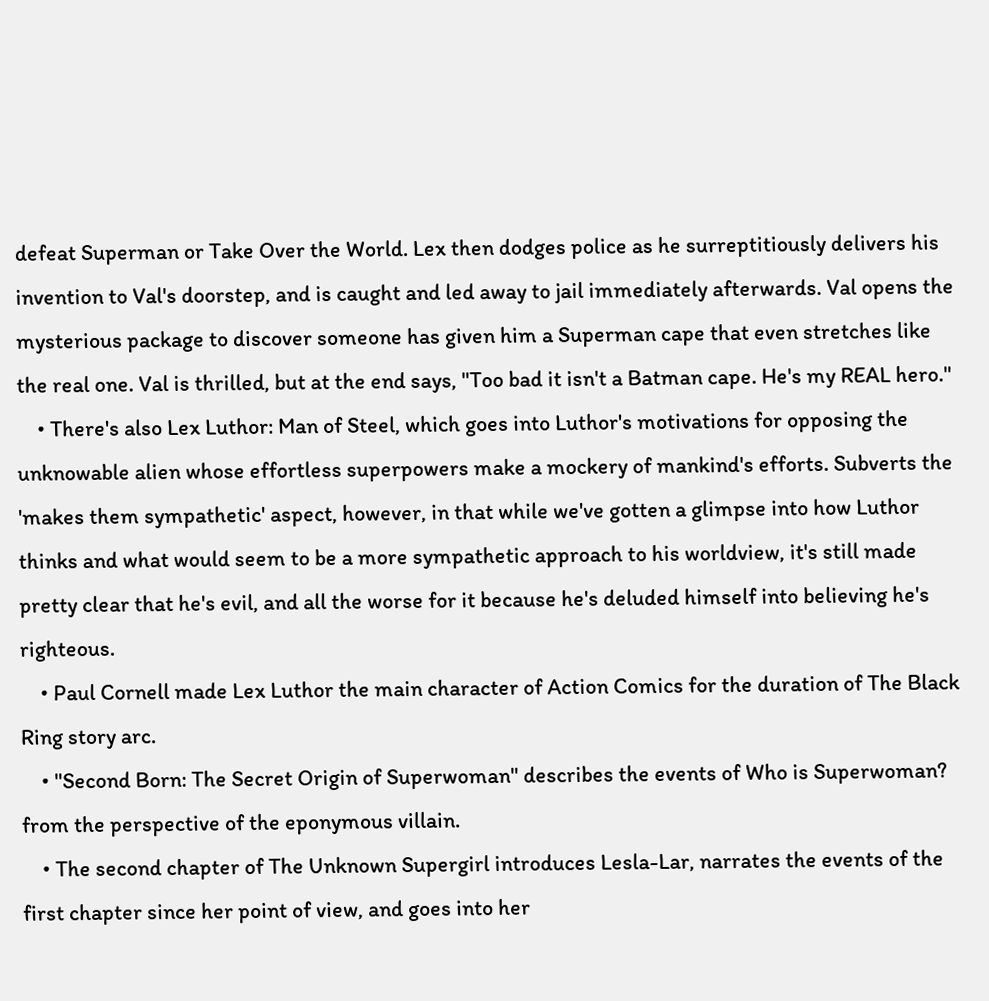defeat Superman or Take Over the World. Lex then dodges police as he surreptitiously delivers his invention to Val's doorstep, and is caught and led away to jail immediately afterwards. Val opens the mysterious package to discover someone has given him a Superman cape that even stretches like the real one. Val is thrilled, but at the end says, "Too bad it isn't a Batman cape. He's my REAL hero."
    • There's also Lex Luthor: Man of Steel, which goes into Luthor's motivations for opposing the unknowable alien whose effortless superpowers make a mockery of mankind's efforts. Subverts the 'makes them sympathetic' aspect, however, in that while we've gotten a glimpse into how Luthor thinks and what would seem to be a more sympathetic approach to his worldview, it's still made pretty clear that he's evil, and all the worse for it because he's deluded himself into believing he's righteous.
    • Paul Cornell made Lex Luthor the main character of Action Comics for the duration of The Black Ring story arc.
    • "Second Born: The Secret Origin of Superwoman" describes the events of Who is Superwoman? from the perspective of the eponymous villain.
    • The second chapter of The Unknown Supergirl introduces Lesla-Lar, narrates the events of the first chapter since her point of view, and goes into her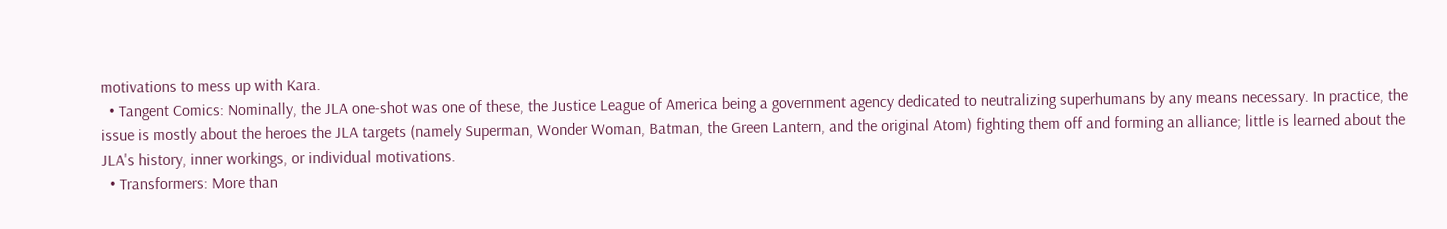motivations to mess up with Kara.
  • Tangent Comics: Nominally, the JLA one-shot was one of these, the Justice League of America being a government agency dedicated to neutralizing superhumans by any means necessary. In practice, the issue is mostly about the heroes the JLA targets (namely Superman, Wonder Woman, Batman, the Green Lantern, and the original Atom) fighting them off and forming an alliance; little is learned about the JLA's history, inner workings, or individual motivations.
  • Transformers: More than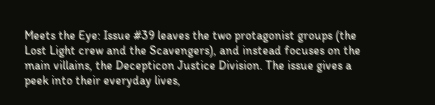Meets the Eye: Issue #39 leaves the two protagonist groups (the Lost Light crew and the Scavengers), and instead focuses on the main villains, the Decepticon Justice Division. The issue gives a peek into their everyday lives,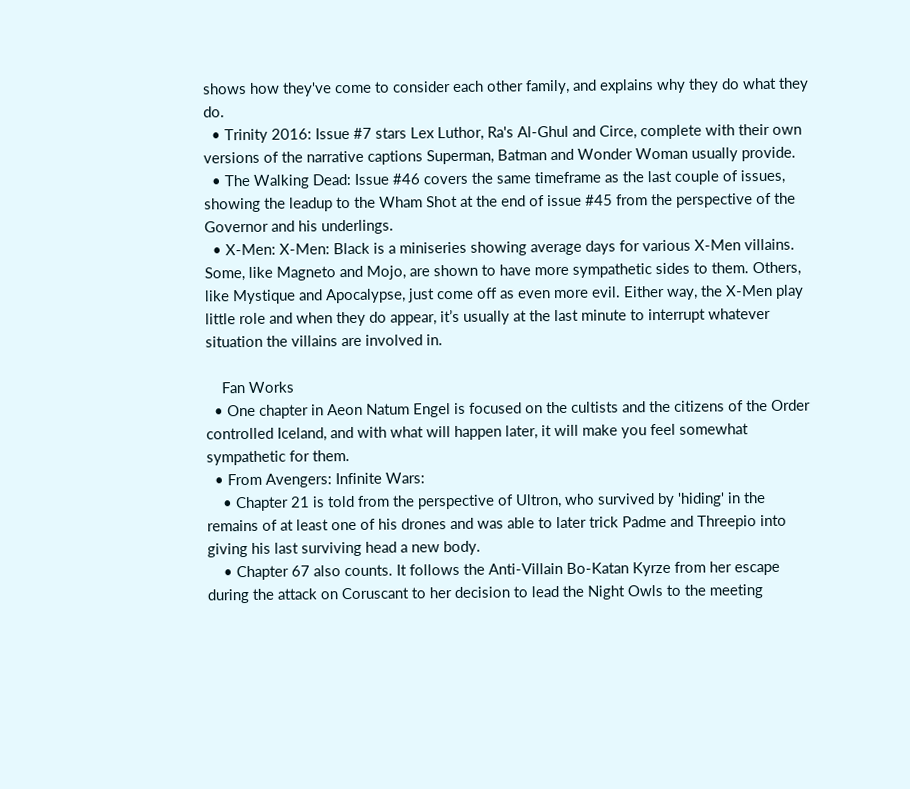shows how they've come to consider each other family, and explains why they do what they do.
  • Trinity 2016: Issue #7 stars Lex Luthor, Ra's Al-Ghul and Circe, complete with their own versions of the narrative captions Superman, Batman and Wonder Woman usually provide.
  • The Walking Dead: Issue #46 covers the same timeframe as the last couple of issues, showing the leadup to the Wham Shot at the end of issue #45 from the perspective of the Governor and his underlings.
  • X-Men: X-Men: Black is a miniseries showing average days for various X-Men villains. Some, like Magneto and Mojo, are shown to have more sympathetic sides to them. Others, like Mystique and Apocalypse, just come off as even more evil. Either way, the X-Men play little role and when they do appear, it’s usually at the last minute to interrupt whatever situation the villains are involved in.

    Fan Works
  • One chapter in Aeon Natum Engel is focused on the cultists and the citizens of the Order controlled Iceland, and with what will happen later, it will make you feel somewhat sympathetic for them.
  • From Avengers: Infinite Wars:
    • Chapter 21 is told from the perspective of Ultron, who survived by 'hiding' in the remains of at least one of his drones and was able to later trick Padme and Threepio into giving his last surviving head a new body.
    • Chapter 67 also counts. It follows the Anti-Villain Bo-Katan Kyrze from her escape during the attack on Coruscant to her decision to lead the Night Owls to the meeting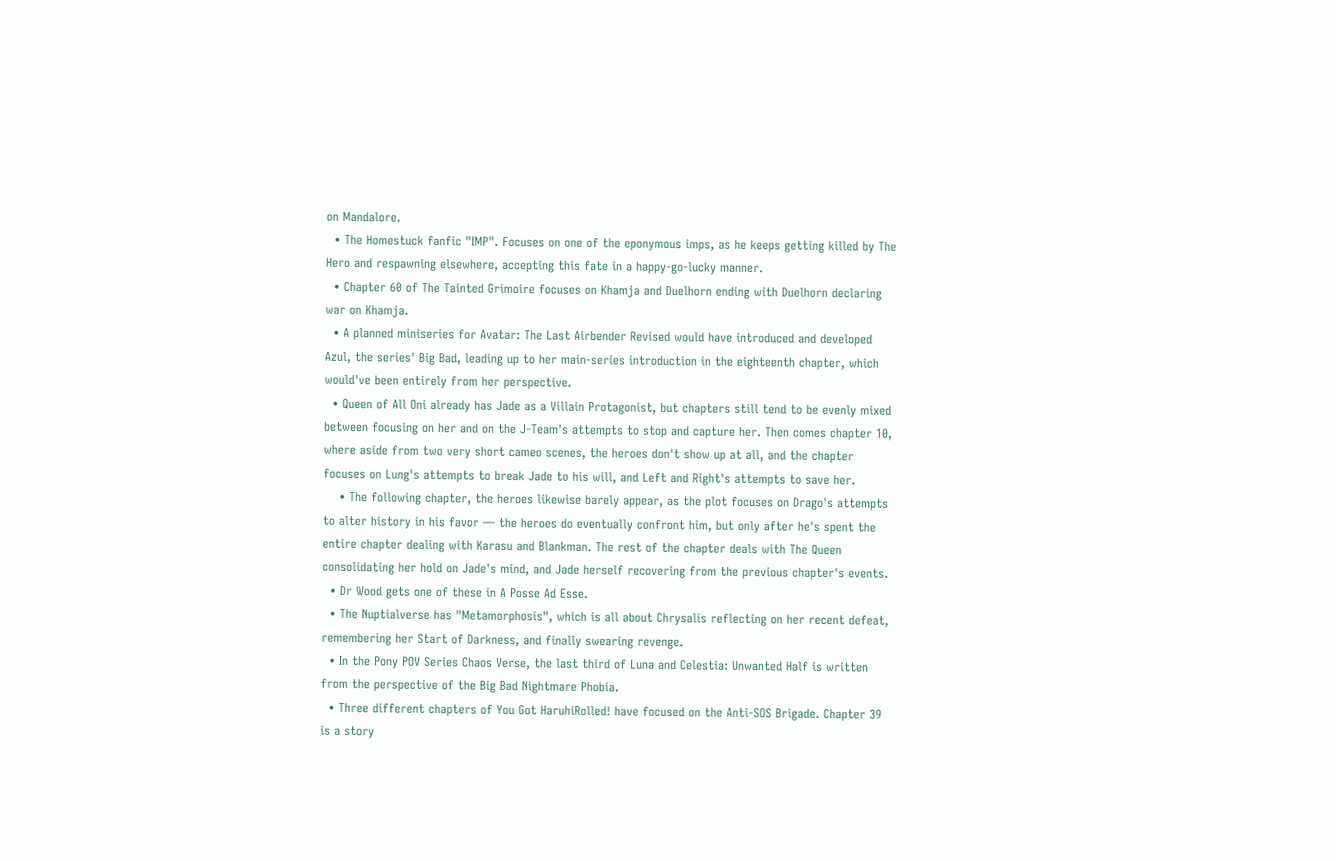on Mandalore.
  • The Homestuck fanfic "IMP". Focuses on one of the eponymous imps, as he keeps getting killed by The Hero and respawning elsewhere, accepting this fate in a happy-go-lucky manner.
  • Chapter 60 of The Tainted Grimoire focuses on Khamja and Duelhorn ending with Duelhorn declaring war on Khamja.
  • A planned miniseries for Avatar: The Last Airbender Revised would have introduced and developed Azul, the series' Big Bad, leading up to her main-series introduction in the eighteenth chapter, which would've been entirely from her perspective.
  • Queen of All Oni already has Jade as a Villain Protagonist, but chapters still tend to be evenly mixed between focusing on her and on the J-Team's attempts to stop and capture her. Then comes chapter 10, where aside from two very short cameo scenes, the heroes don't show up at all, and the chapter focuses on Lung's attempts to break Jade to his will, and Left and Right's attempts to save her.
    • The following chapter, the heroes likewise barely appear, as the plot focuses on Drago's attempts to alter history in his favor — the heroes do eventually confront him, but only after he's spent the entire chapter dealing with Karasu and Blankman. The rest of the chapter deals with The Queen consolidating her hold on Jade's mind, and Jade herself recovering from the previous chapter's events.
  • Dr Wood gets one of these in A Posse Ad Esse.
  • The Nuptialverse has "Metamorphosis", which is all about Chrysalis reflecting on her recent defeat, remembering her Start of Darkness, and finally swearing revenge.
  • In the Pony POV Series Chaos Verse, the last third of Luna and Celestia: Unwanted Half is written from the perspective of the Big Bad Nightmare Phobia.
  • Three different chapters of You Got HaruhiRolled! have focused on the Anti-SOS Brigade. Chapter 39 is a story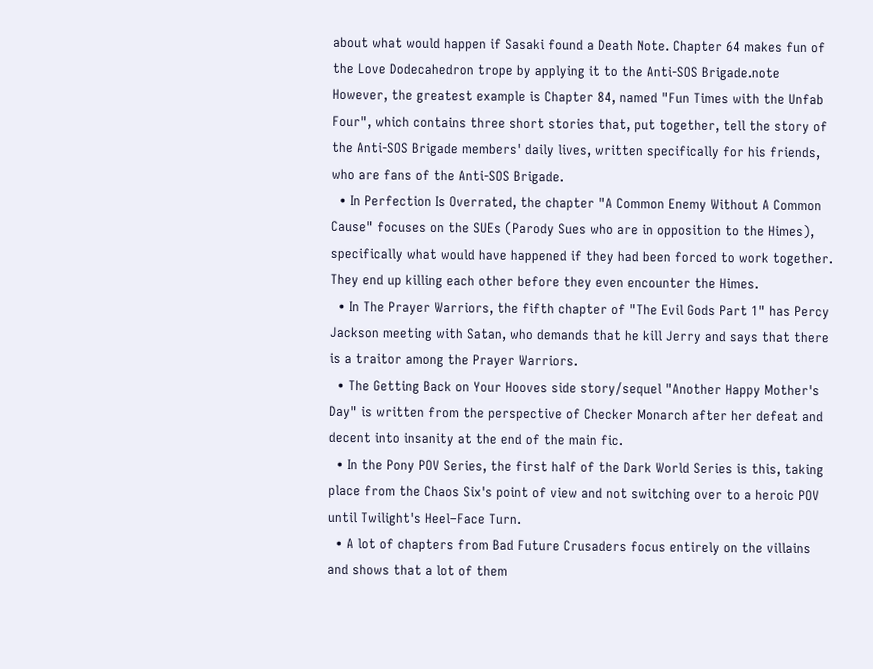about what would happen if Sasaki found a Death Note. Chapter 64 makes fun of the Love Dodecahedron trope by applying it to the Anti-SOS Brigade.note  However, the greatest example is Chapter 84, named "Fun Times with the Unfab Four", which contains three short stories that, put together, tell the story of the Anti-SOS Brigade members' daily lives, written specifically for his friends, who are fans of the Anti-SOS Brigade.
  • In Perfection Is Overrated, the chapter "A Common Enemy Without A Common Cause" focuses on the SUEs (Parody Sues who are in opposition to the Himes), specifically what would have happened if they had been forced to work together. They end up killing each other before they even encounter the Himes.
  • In The Prayer Warriors, the fifth chapter of "The Evil Gods Part 1" has Percy Jackson meeting with Satan, who demands that he kill Jerry and says that there is a traitor among the Prayer Warriors.
  • The Getting Back on Your Hooves side story/sequel "Another Happy Mother's Day" is written from the perspective of Checker Monarch after her defeat and decent into insanity at the end of the main fic.
  • In the Pony POV Series, the first half of the Dark World Series is this, taking place from the Chaos Six's point of view and not switching over to a heroic POV until Twilight's Heel–Face Turn.
  • A lot of chapters from Bad Future Crusaders focus entirely on the villains and shows that a lot of them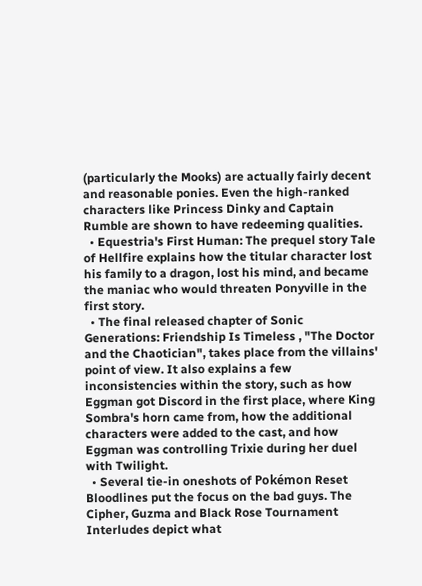(particularly the Mooks) are actually fairly decent and reasonable ponies. Even the high-ranked characters like Princess Dinky and Captain Rumble are shown to have redeeming qualities.
  • Equestria's First Human: The prequel story Tale of Hellfire explains how the titular character lost his family to a dragon, lost his mind, and became the maniac who would threaten Ponyville in the first story.
  • The final released chapter of Sonic Generations: Friendship Is Timeless , "The Doctor and the Chaotician", takes place from the villains' point of view. It also explains a few inconsistencies within the story, such as how Eggman got Discord in the first place, where King Sombra's horn came from, how the additional characters were added to the cast, and how Eggman was controlling Trixie during her duel with Twilight.
  • Several tie-in oneshots of Pokémon Reset Bloodlines put the focus on the bad guys. The Cipher, Guzma and Black Rose Tournament Interludes depict what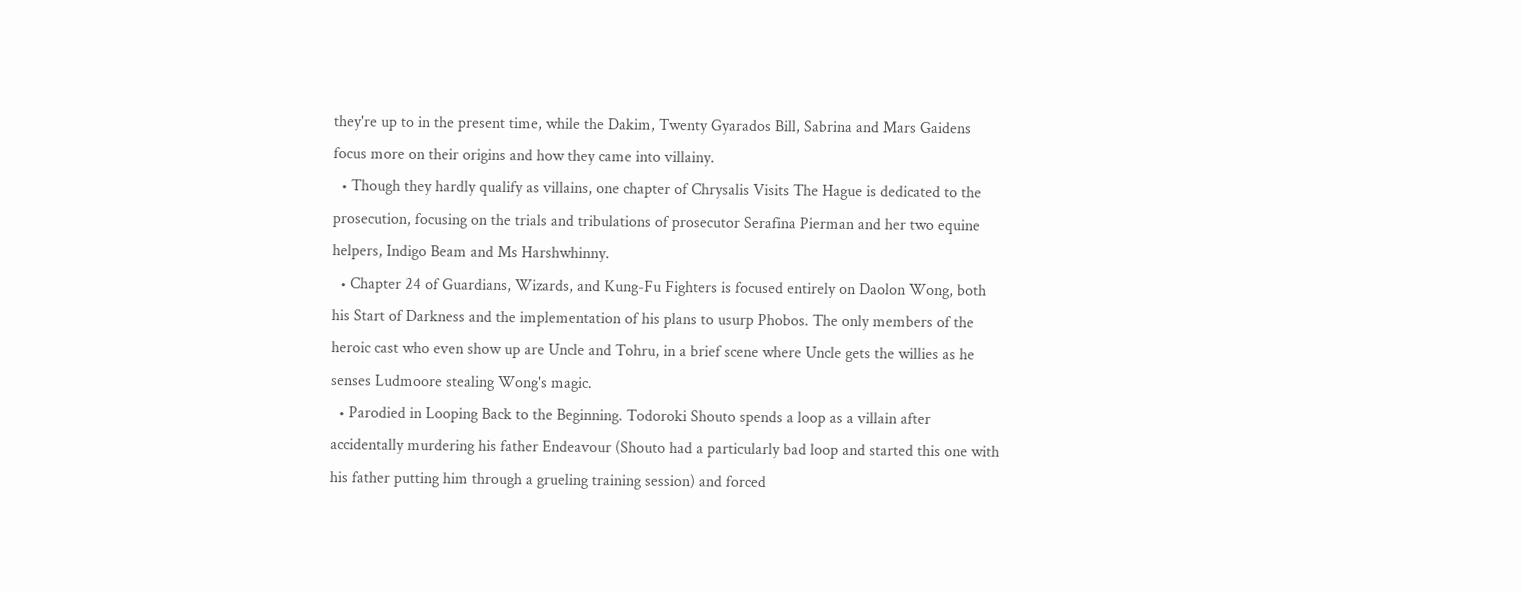they're up to in the present time, while the Dakim, Twenty Gyarados Bill, Sabrina and Mars Gaidens focus more on their origins and how they came into villainy.
  • Though they hardly qualify as villains, one chapter of Chrysalis Visits The Hague is dedicated to the prosecution, focusing on the trials and tribulations of prosecutor Serafina Pierman and her two equine helpers, Indigo Beam and Ms Harshwhinny.
  • Chapter 24 of Guardians, Wizards, and Kung-Fu Fighters is focused entirely on Daolon Wong, both his Start of Darkness and the implementation of his plans to usurp Phobos. The only members of the heroic cast who even show up are Uncle and Tohru, in a brief scene where Uncle gets the willies as he senses Ludmoore stealing Wong's magic.
  • Parodied in Looping Back to the Beginning. Todoroki Shouto spends a loop as a villain after accidentally murdering his father Endeavour (Shouto had a particularly bad loop and started this one with his father putting him through a grueling training session) and forced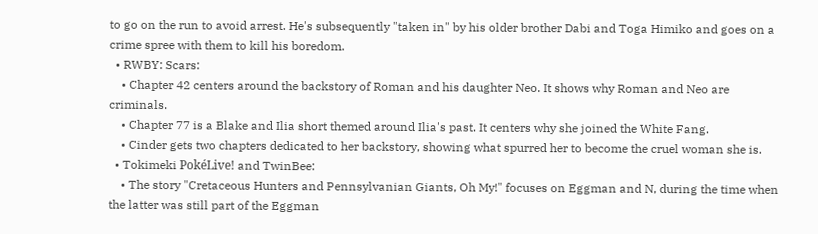to go on the run to avoid arrest. He's subsequently "taken in" by his older brother Dabi and Toga Himiko and goes on a crime spree with them to kill his boredom.
  • RWBY: Scars:
    • Chapter 42 centers around the backstory of Roman and his daughter Neo. It shows why Roman and Neo are criminals.
    • Chapter 77 is a Blake and Ilia short themed around Ilia's past. It centers why she joined the White Fang.
    • Cinder gets two chapters dedicated to her backstory, showing what spurred her to become the cruel woman she is.
  • Tokimeki PokéLive! and TwinBee:
    • The story "Cretaceous Hunters and Pennsylvanian Giants, Oh My!" focuses on Eggman and N, during the time when the latter was still part of the Eggman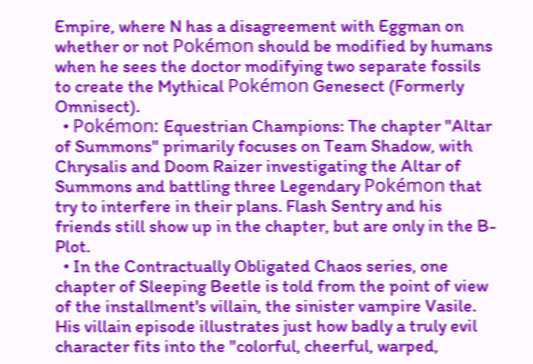Empire, where N has a disagreement with Eggman on whether or not Pokémon should be modified by humans when he sees the doctor modifying two separate fossils to create the Mythical Pokémon Genesect (Formerly Omnisect).
  • Pokémon: Equestrian Champions: The chapter "Altar of Summons" primarily focuses on Team Shadow, with Chrysalis and Doom Raizer investigating the Altar of Summons and battling three Legendary Pokémon that try to interfere in their plans. Flash Sentry and his friends still show up in the chapter, but are only in the B-Plot.
  • In the Contractually Obligated Chaos series, one chapter of Sleeping Beetle is told from the point of view of the installment's villain, the sinister vampire Vasile. His villain episode illustrates just how badly a truly evil character fits into the "colorful, cheerful, warped,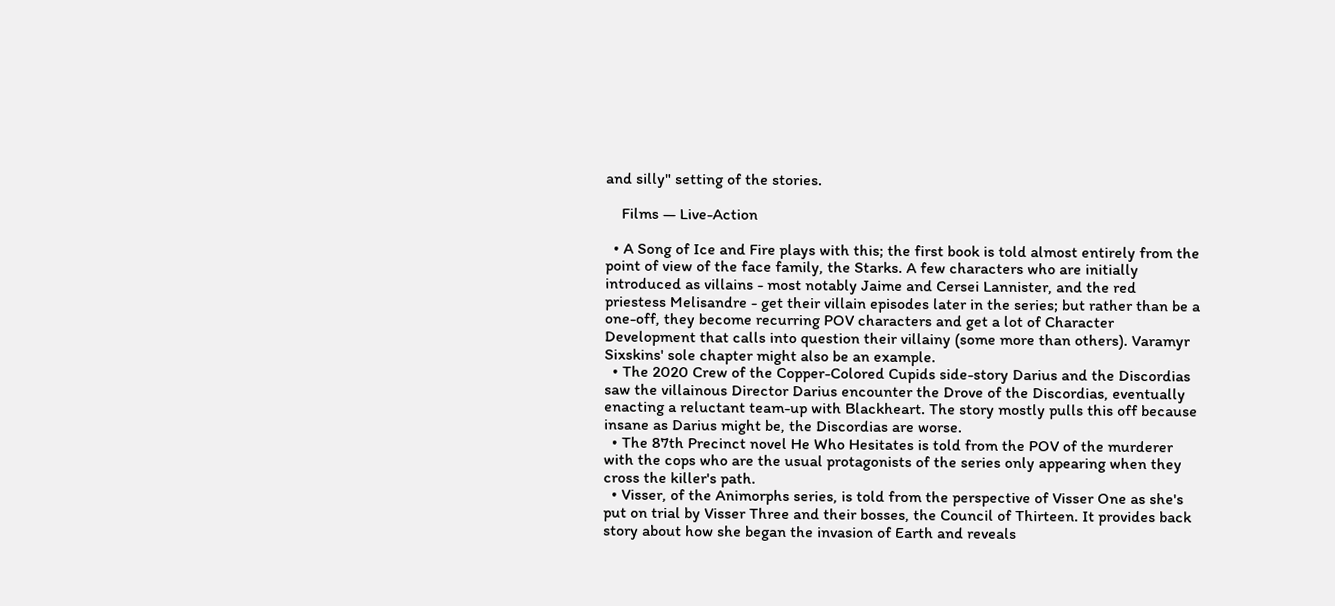and silly" setting of the stories.

    Films — Live-Action

  • A Song of Ice and Fire plays with this; the first book is told almost entirely from the point of view of the face family, the Starks. A few characters who are initially introduced as villains - most notably Jaime and Cersei Lannister, and the red priestess Melisandre - get their villain episodes later in the series; but rather than be a one-off, they become recurring POV characters and get a lot of Character Development that calls into question their villainy (some more than others). Varamyr Sixskins' sole chapter might also be an example.
  • The 2020 Crew of the Copper-Colored Cupids side-story Darius and the Discordias saw the villainous Director Darius encounter the Drove of the Discordias, eventually enacting a reluctant team-up with Blackheart. The story mostly pulls this off because insane as Darius might be, the Discordias are worse.
  • The 87th Precinct novel He Who Hesitates is told from the POV of the murderer with the cops who are the usual protagonists of the series only appearing when they cross the killer's path.
  • Visser, of the Animorphs series, is told from the perspective of Visser One as she's put on trial by Visser Three and their bosses, the Council of Thirteen. It provides back story about how she began the invasion of Earth and reveals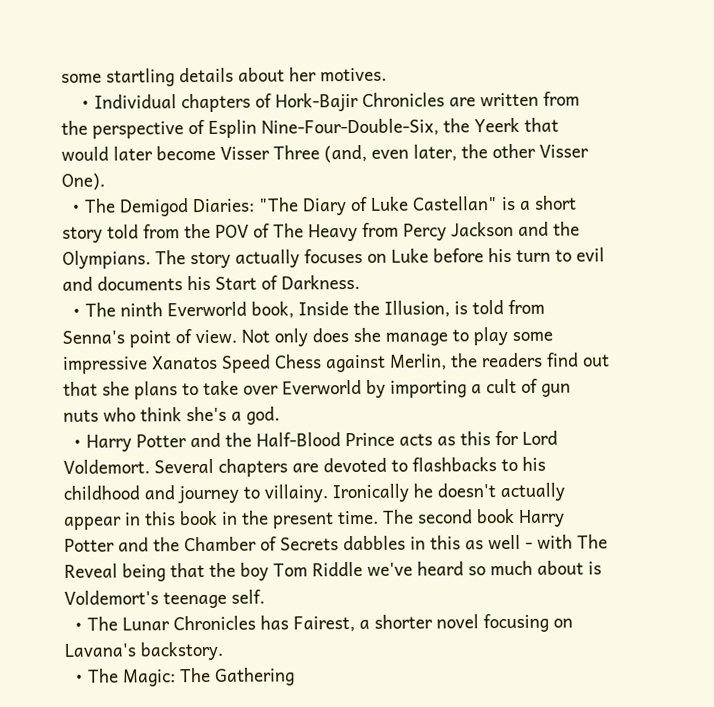some startling details about her motives.
    • Individual chapters of Hork-Bajir Chronicles are written from the perspective of Esplin Nine-Four-Double-Six, the Yeerk that would later become Visser Three (and, even later, the other Visser One).
  • The Demigod Diaries: "The Diary of Luke Castellan" is a short story told from the POV of The Heavy from Percy Jackson and the Olympians. The story actually focuses on Luke before his turn to evil and documents his Start of Darkness.
  • The ninth Everworld book, Inside the Illusion, is told from Senna's point of view. Not only does she manage to play some impressive Xanatos Speed Chess against Merlin, the readers find out that she plans to take over Everworld by importing a cult of gun nuts who think she's a god.
  • Harry Potter and the Half-Blood Prince acts as this for Lord Voldemort. Several chapters are devoted to flashbacks to his childhood and journey to villainy. Ironically he doesn't actually appear in this book in the present time. The second book Harry Potter and the Chamber of Secrets dabbles in this as well - with The Reveal being that the boy Tom Riddle we've heard so much about is Voldemort's teenage self.
  • The Lunar Chronicles has Fairest, a shorter novel focusing on Lavana's backstory.
  • The Magic: The Gathering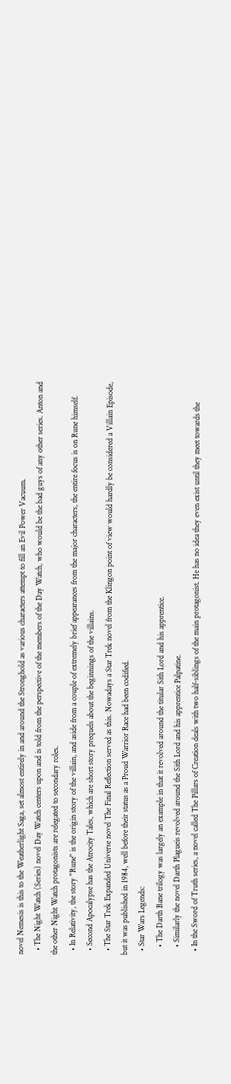novel Nemesis is this to the Weatherlight Saga, set almost entirely in and around the Stronghold as various characters attempt to fill an Evil Power Vacuum.
  • The Night Watch (Series) novel Day Watch centers upon and is told from the perspective of the members of the Day Watch, who would be the bad guys of any other series. Anton and the other Night Watch protagonists are relegated to secondary roles.
  • In Relativity, the story "Rune" is the origin story of the villain, and aside from a couple of extremely brief appearances from the major characters, the entire focus is on Rune himself.
  • Second Apocalypse has the Atrocity Tales, which are short story prequels about the beginnings of the villains.
  • The Star Trek Expanded Universe novel The Final Reflection served as this. Nowadays a Star Trek novel from the Klingon point of view would hardly be considered a Villain Episode, but it was published in 1984, well before their status as a Proud Warrior Race had been codified.
  • Star Wars Legends:
    • The Darth Bane trilogy was largely an example in that it revolved around the titular Sith Lord and his apprentice.
    • Similarly the novel Darth Plagueis revolved around the Sith Lord and his apprentice Palpatine.
  • In the Sword of Truth series, a novel called The Pillars of Creation deals with two half-siblings of the main protagonist. He has no idea they even exist until they meet towards the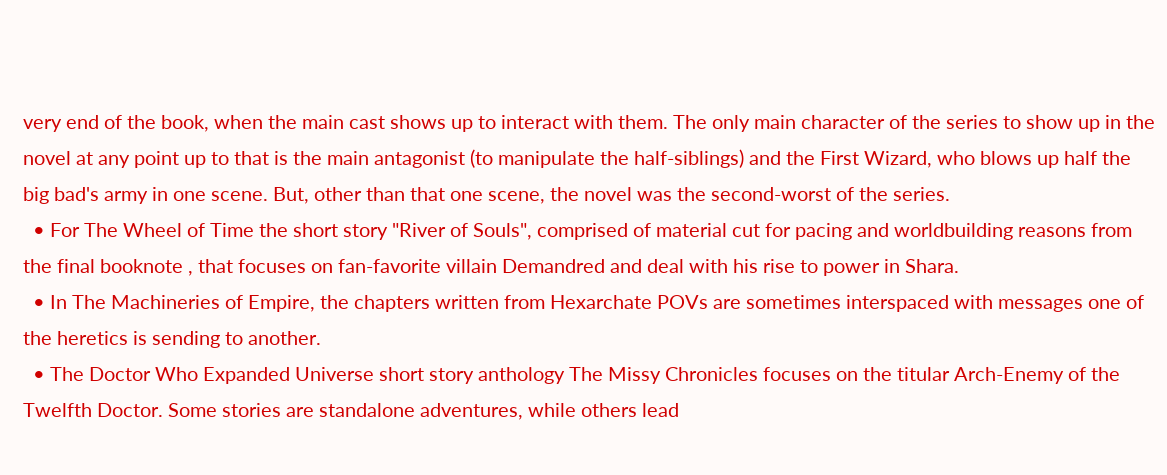very end of the book, when the main cast shows up to interact with them. The only main character of the series to show up in the novel at any point up to that is the main antagonist (to manipulate the half-siblings) and the First Wizard, who blows up half the big bad's army in one scene. But, other than that one scene, the novel was the second-worst of the series.
  • For The Wheel of Time the short story "River of Souls", comprised of material cut for pacing and worldbuilding reasons from the final booknote , that focuses on fan-favorite villain Demandred and deal with his rise to power in Shara.
  • In The Machineries of Empire, the chapters written from Hexarchate POVs are sometimes interspaced with messages one of the heretics is sending to another.
  • The Doctor Who Expanded Universe short story anthology The Missy Chronicles focuses on the titular Arch-Enemy of the Twelfth Doctor. Some stories are standalone adventures, while others lead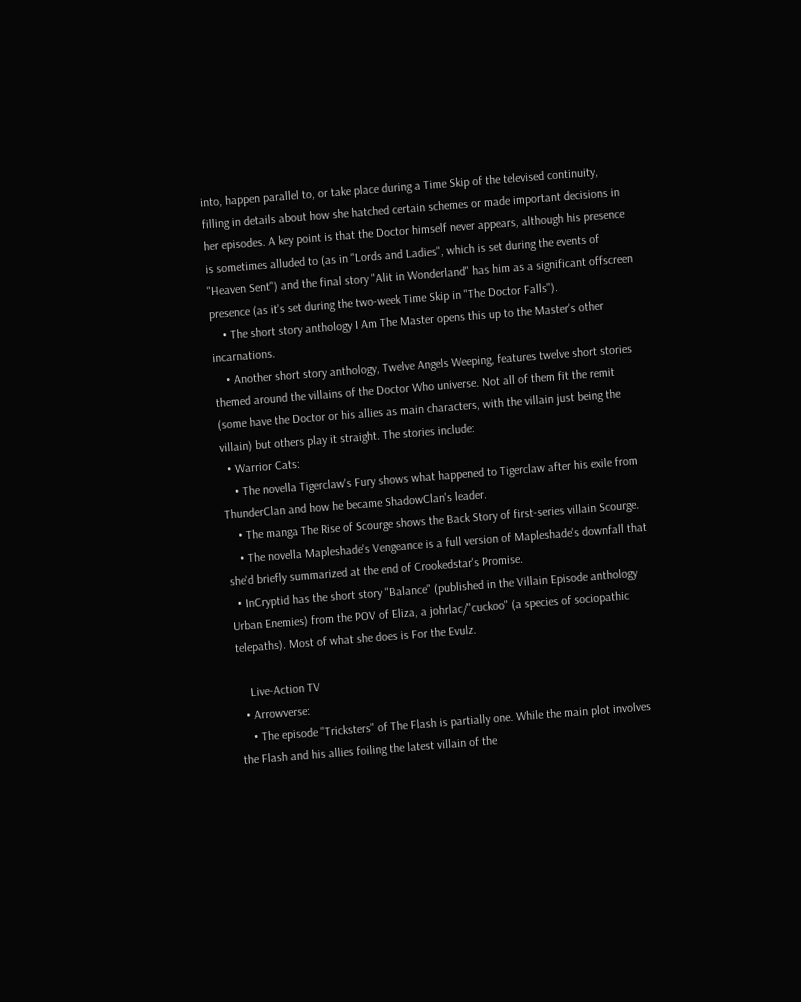into, happen parallel to, or take place during a Time Skip of the televised continuity, filling in details about how she hatched certain schemes or made important decisions in her episodes. A key point is that the Doctor himself never appears, although his presence is sometimes alluded to (as in "Lords and Ladies", which is set during the events of "Heaven Sent") and the final story "Alit in Wonderland" has him as a significant offscreen presence (as it's set during the two-week Time Skip in "The Doctor Falls").
    • The short story anthology I Am The Master opens this up to the Master's other incarnations.
    • Another short story anthology, Twelve Angels Weeping, features twelve short stories themed around the villains of the Doctor Who universe. Not all of them fit the remit (some have the Doctor or his allies as main characters, with the villain just being the villain) but others play it straight. The stories include:
  • Warrior Cats:
    • The novella Tigerclaw's Fury shows what happened to Tigerclaw after his exile from ThunderClan and how he became ShadowClan's leader.
    • The manga The Rise of Scourge shows the Back Story of first-series villain Scourge.
    • The novella Mapleshade's Vengeance is a full version of Mapleshade's downfall that she'd briefly summarized at the end of Crookedstar's Promise.
  • InCryptid has the short story "Balance" (published in the Villain Episode anthology Urban Enemies) from the POV of Eliza, a johrlac/"cuckoo" (a species of sociopathic telepaths). Most of what she does is For the Evulz.

    Live-Action TV
  • Arrowverse:
    • The episode "Tricksters" of The Flash is partially one. While the main plot involves the Flash and his allies foiling the latest villain of the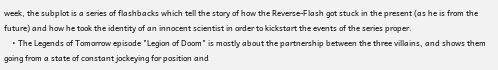week, the subplot is a series of flashbacks which tell the story of how the Reverse-Flash got stuck in the present (as he is from the future) and how he took the identity of an innocent scientist in order to kickstart the events of the series proper.
    • The Legends of Tomorrow episode "Legion of Doom" is mostly about the partnership between the three villains, and shows them going from a state of constant jockeying for position and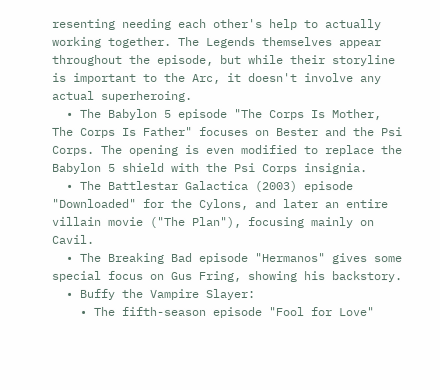resenting needing each other's help to actually working together. The Legends themselves appear throughout the episode, but while their storyline is important to the Arc, it doesn't involve any actual superheroing.
  • The Babylon 5 episode "The Corps Is Mother, The Corps Is Father" focuses on Bester and the Psi Corps. The opening is even modified to replace the Babylon 5 shield with the Psi Corps insignia.
  • The Battlestar Galactica (2003) episode "Downloaded" for the Cylons, and later an entire villain movie ("The Plan"), focusing mainly on Cavil.
  • The Breaking Bad episode "Hermanos" gives some special focus on Gus Fring, showing his backstory.
  • Buffy the Vampire Slayer:
    • The fifth-season episode "Fool for Love"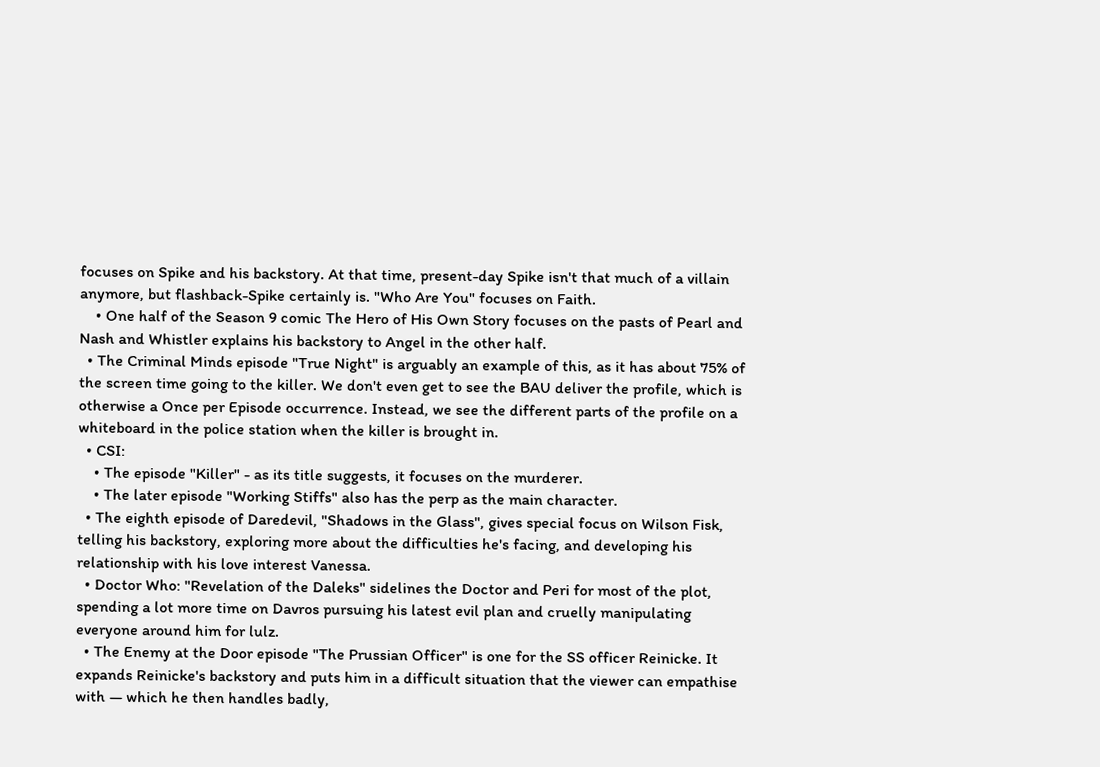focuses on Spike and his backstory. At that time, present-day Spike isn't that much of a villain anymore, but flashback-Spike certainly is. "Who Are You" focuses on Faith.
    • One half of the Season 9 comic The Hero of His Own Story focuses on the pasts of Pearl and Nash and Whistler explains his backstory to Angel in the other half.
  • The Criminal Minds episode "True Night" is arguably an example of this, as it has about 75% of the screen time going to the killer. We don't even get to see the BAU deliver the profile, which is otherwise a Once per Episode occurrence. Instead, we see the different parts of the profile on a whiteboard in the police station when the killer is brought in.
  • CSI:
    • The episode "Killer" - as its title suggests, it focuses on the murderer.
    • The later episode "Working Stiffs" also has the perp as the main character.
  • The eighth episode of Daredevil, "Shadows in the Glass", gives special focus on Wilson Fisk, telling his backstory, exploring more about the difficulties he's facing, and developing his relationship with his love interest Vanessa.
  • Doctor Who: "Revelation of the Daleks" sidelines the Doctor and Peri for most of the plot, spending a lot more time on Davros pursuing his latest evil plan and cruelly manipulating everyone around him for lulz.
  • The Enemy at the Door episode "The Prussian Officer" is one for the SS officer Reinicke. It expands Reinicke's backstory and puts him in a difficult situation that the viewer can empathise with — which he then handles badly,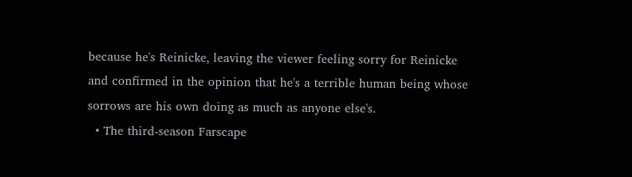because he's Reinicke, leaving the viewer feeling sorry for Reinicke and confirmed in the opinion that he's a terrible human being whose sorrows are his own doing as much as anyone else's.
  • The third-season Farscape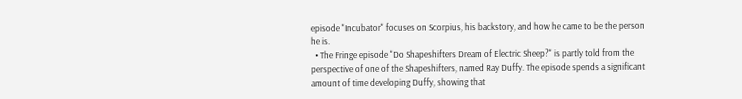episode "Incubator" focuses on Scorpius, his backstory, and how he came to be the person he is.
  • The Fringe episode "Do Shapeshifters Dream of Electric Sheep?" is partly told from the perspective of one of the Shapeshifters, named Ray Duffy. The episode spends a significant amount of time developing Duffy, showing that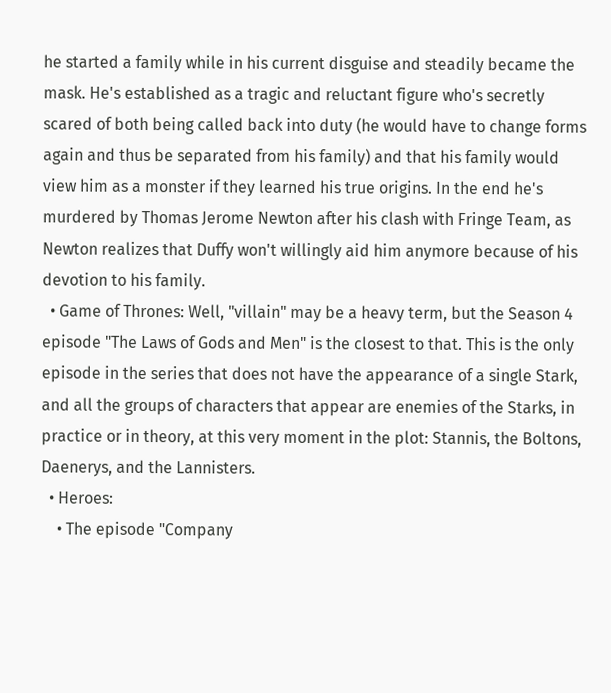he started a family while in his current disguise and steadily became the mask. He's established as a tragic and reluctant figure who's secretly scared of both being called back into duty (he would have to change forms again and thus be separated from his family) and that his family would view him as a monster if they learned his true origins. In the end he's murdered by Thomas Jerome Newton after his clash with Fringe Team, as Newton realizes that Duffy won't willingly aid him anymore because of his devotion to his family.
  • Game of Thrones: Well, "villain" may be a heavy term, but the Season 4 episode "The Laws of Gods and Men" is the closest to that. This is the only episode in the series that does not have the appearance of a single Stark, and all the groups of characters that appear are enemies of the Starks, in practice or in theory, at this very moment in the plot: Stannis, the Boltons, Daenerys, and the Lannisters.
  • Heroes:
    • The episode "Company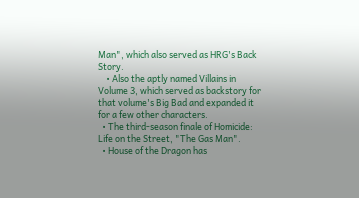Man", which also served as HRG's Back Story.
    • Also the aptly named Villains in Volume 3, which served as backstory for that volume's Big Bad and expanded it for a few other characters.
  • The third-season finale of Homicide: Life on the Street, "The Gas Man".
  • House of the Dragon has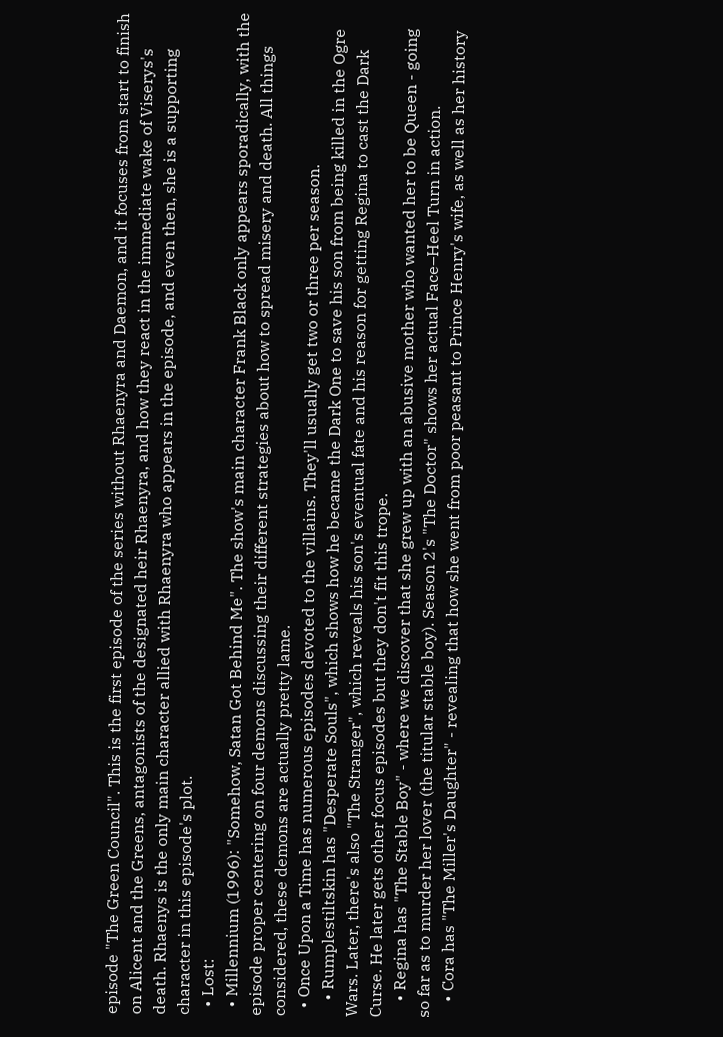episode "The Green Council". This is the first episode of the series without Rhaenyra and Daemon, and it focuses from start to finish on Alicent and the Greens, antagonists of the designated heir Rhaenyra, and how they react in the immediate wake of Viserys's death. Rhaenys is the only main character allied with Rhaenyra who appears in the episode, and even then, she is a supporting character in this episode's plot.
  • Lost:
  • Millennium (1996): "Somehow, Satan Got Behind Me". The show's main character Frank Black only appears sporadically, with the episode proper centering on four demons discussing their different strategies about how to spread misery and death. All things considered, these demons are actually pretty lame.
  • Once Upon a Time has numerous episodes devoted to the villains. They'll usually get two or three per season.
    • Rumplestiltskin has "Desperate Souls", which shows how he became the Dark One to save his son from being killed in the Ogre Wars. Later, there's also "The Stranger", which reveals his son's eventual fate and his reason for getting Regina to cast the Dark Curse. He later gets other focus episodes but they don't fit this trope.
    • Regina has "The Stable Boy" - where we discover that she grew up with an abusive mother who wanted her to be Queen - going so far as to murder her lover (the titular stable boy). Season 2's "The Doctor" shows her actual Face–Heel Turn in action.
    • Cora has "The Miller's Daughter" - revealing that how she went from poor peasant to Prince Henry's wife, as well as her history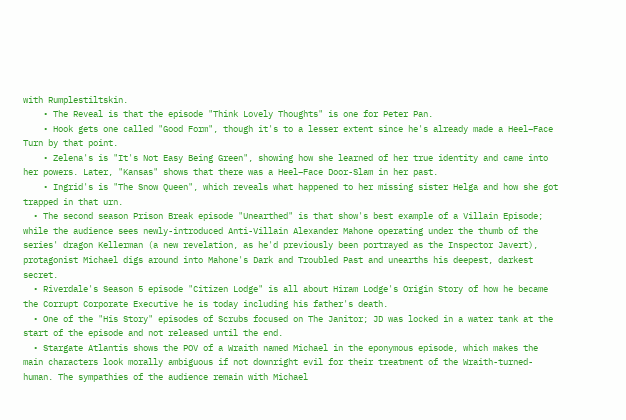with Rumplestiltskin.
    • The Reveal is that the episode "Think Lovely Thoughts" is one for Peter Pan.
    • Hook gets one called "Good Form", though it's to a lesser extent since he's already made a Heel–Face Turn by that point.
    • Zelena's is "It's Not Easy Being Green", showing how she learned of her true identity and came into her powers. Later, "Kansas" shows that there was a Heel–Face Door-Slam in her past.
    • Ingrid's is "The Snow Queen", which reveals what happened to her missing sister Helga and how she got trapped in that urn.
  • The second season Prison Break episode "Unearthed" is that show's best example of a Villain Episode; while the audience sees newly-introduced Anti-Villain Alexander Mahone operating under the thumb of the series' dragon Kellerman (a new revelation, as he'd previously been portrayed as the Inspector Javert), protagonist Michael digs around into Mahone's Dark and Troubled Past and unearths his deepest, darkest secret.
  • Riverdale's Season 5 episode "Citizen Lodge" is all about Hiram Lodge's Origin Story of how he became the Corrupt Corporate Executive he is today including his father's death.
  • One of the "His Story" episodes of Scrubs focused on The Janitor; JD was locked in a water tank at the start of the episode and not released until the end.
  • Stargate Atlantis shows the POV of a Wraith named Michael in the eponymous episode, which makes the main characters look morally ambiguous if not downright evil for their treatment of the Wraith-turned-human. The sympathies of the audience remain with Michael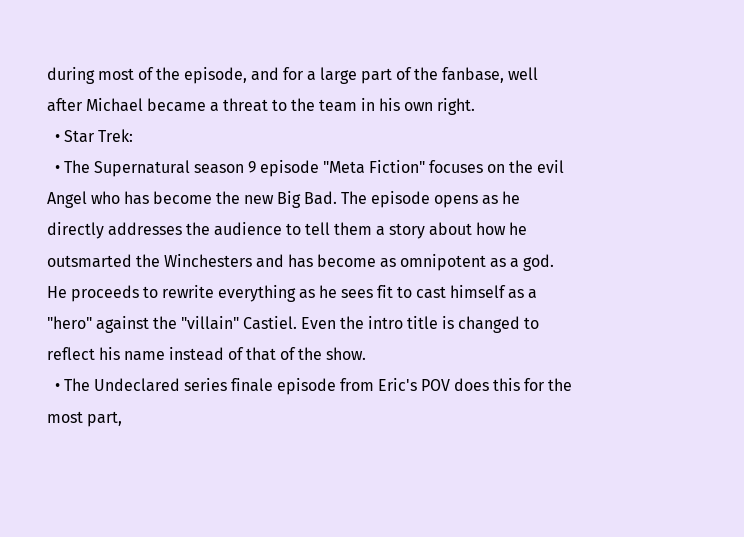during most of the episode, and for a large part of the fanbase, well after Michael became a threat to the team in his own right.
  • Star Trek:
  • The Supernatural season 9 episode "Meta Fiction" focuses on the evil Angel who has become the new Big Bad. The episode opens as he directly addresses the audience to tell them a story about how he outsmarted the Winchesters and has become as omnipotent as a god. He proceeds to rewrite everything as he sees fit to cast himself as a "hero" against the "villain" Castiel. Even the intro title is changed to reflect his name instead of that of the show.
  • The Undeclared series finale episode from Eric's POV does this for the most part,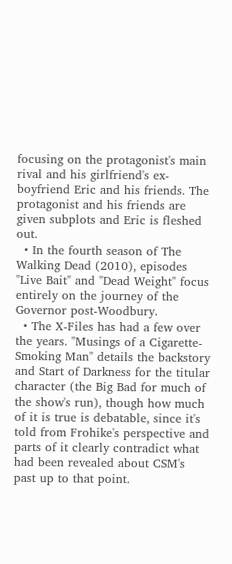focusing on the protagonist's main rival and his girlfriend's ex-boyfriend Eric and his friends. The protagonist and his friends are given subplots and Eric is fleshed out.
  • In the fourth season of The Walking Dead (2010), episodes "Live Bait" and "Dead Weight" focus entirely on the journey of the Governor post-Woodbury.
  • The X-Files has had a few over the years. "Musings of a Cigarette-Smoking Man" details the backstory and Start of Darkness for the titular character (the Big Bad for much of the show's run), though how much of it is true is debatable, since it's told from Frohike's perspective and parts of it clearly contradict what had been revealed about CSM's past up to that point.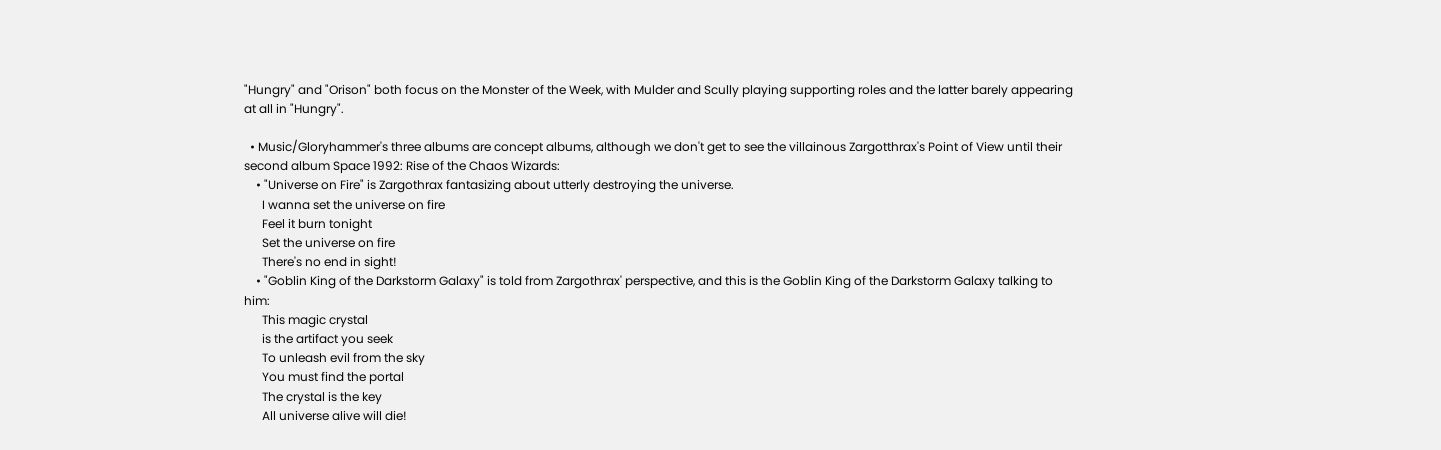"Hungry" and "Orison" both focus on the Monster of the Week, with Mulder and Scully playing supporting roles and the latter barely appearing at all in "Hungry".

  • Music/Gloryhammer's three albums are concept albums, although we don't get to see the villainous Zargotthrax's Point of View until their second album Space 1992: Rise of the Chaos Wizards:
    • "Universe on Fire" is Zargothrax fantasizing about utterly destroying the universe.
      I wanna set the universe on fire
      Feel it burn tonight
      Set the universe on fire
      There's no end in sight!
    • "Goblin King of the Darkstorm Galaxy" is told from Zargothrax' perspective, and this is the Goblin King of the Darkstorm Galaxy talking to him:
      This magic crystal
      is the artifact you seek
      To unleash evil from the sky
      You must find the portal
      The crystal is the key
      All universe alive will die!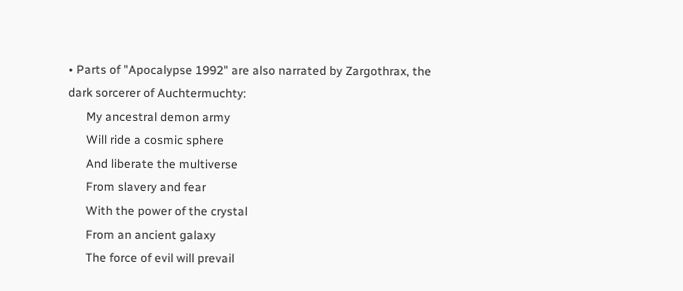• Parts of "Apocalypse 1992" are also narrated by Zargothrax, the dark sorcerer of Auchtermuchty:
      My ancestral demon army
      Will ride a cosmic sphere
      And liberate the multiverse
      From slavery and fear
      With the power of the crystal
      From an ancient galaxy
      The force of evil will prevail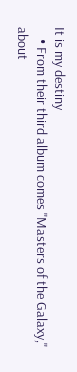It is my destiny
    • From their third album comes "Masters of the Galaxy," about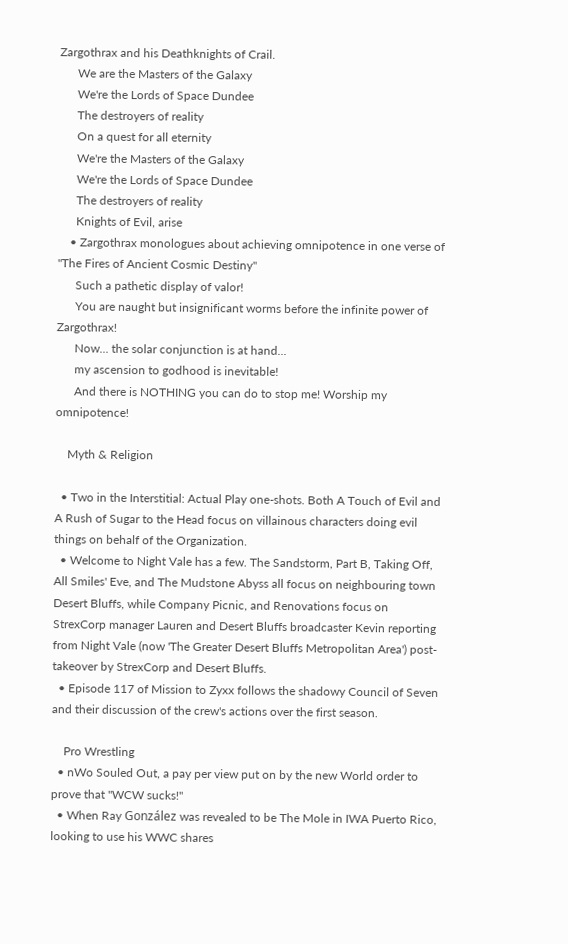Zargothrax and his Deathknights of Crail.
      We are the Masters of the Galaxy
      We're the Lords of Space Dundee
      The destroyers of reality
      On a quest for all eternity
      We're the Masters of the Galaxy
      We're the Lords of Space Dundee
      The destroyers of reality
      Knights of Evil, arise
    • Zargothrax monologues about achieving omnipotence in one verse of "The Fires of Ancient Cosmic Destiny"
      Such a pathetic display of valor!
      You are naught but insignificant worms before the infinite power of Zargothrax!
      Now... the solar conjunction is at hand...
      my ascension to godhood is inevitable!
      And there is NOTHING you can do to stop me! Worship my omnipotence!

    Myth & Religion

  • Two in the Interstitial: Actual Play one-shots. Both A Touch of Evil and A Rush of Sugar to the Head focus on villainous characters doing evil things on behalf of the Organization.
  • Welcome to Night Vale has a few. The Sandstorm, Part B, Taking Off, All Smiles' Eve, and The Mudstone Abyss all focus on neighbouring town Desert Bluffs, while Company Picnic, and Renovations focus on StrexCorp manager Lauren and Desert Bluffs broadcaster Kevin reporting from Night Vale (now 'The Greater Desert Bluffs Metropolitan Area') post-takeover by StrexCorp and Desert Bluffs.
  • Episode 117 of Mission to Zyxx follows the shadowy Council of Seven and their discussion of the crew's actions over the first season.

    Pro Wrestling
  • nWo Souled Out, a pay per view put on by the new World order to prove that "WCW sucks!"
  • When Ray González was revealed to be The Mole in IWA Puerto Rico, looking to use his WWC shares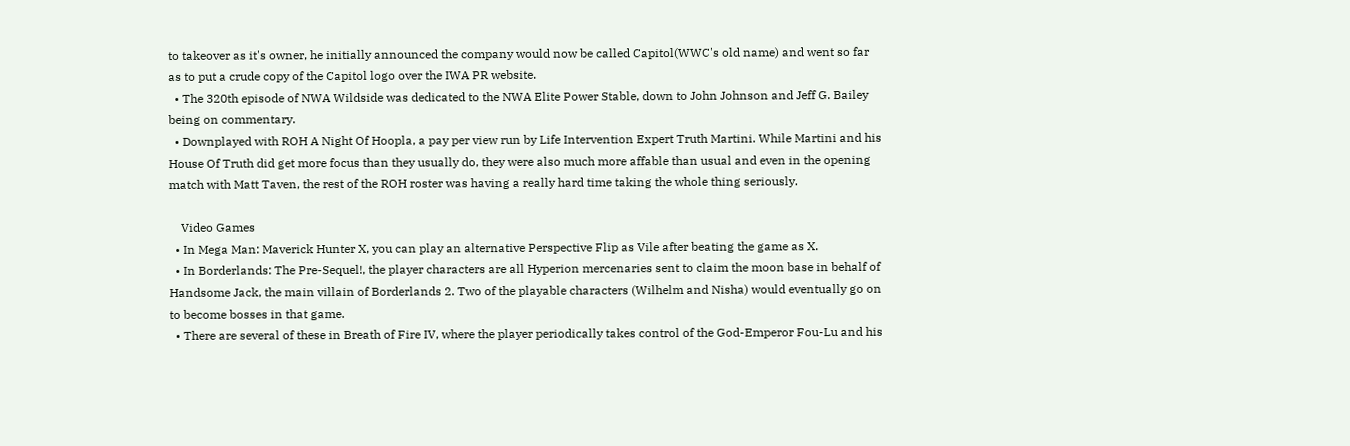to takeover as it's owner, he initially announced the company would now be called Capitol(WWC's old name) and went so far as to put a crude copy of the Capitol logo over the IWA PR website.
  • The 320th episode of NWA Wildside was dedicated to the NWA Elite Power Stable, down to John Johnson and Jeff G. Bailey being on commentary.
  • Downplayed with ROH A Night Of Hoopla, a pay per view run by Life Intervention Expert Truth Martini. While Martini and his House Of Truth did get more focus than they usually do, they were also much more affable than usual and even in the opening match with Matt Taven, the rest of the ROH roster was having a really hard time taking the whole thing seriously.

    Video Games
  • In Mega Man: Maverick Hunter X, you can play an alternative Perspective Flip as Vile after beating the game as X.
  • In Borderlands: The Pre-Sequel!, the player characters are all Hyperion mercenaries sent to claim the moon base in behalf of Handsome Jack, the main villain of Borderlands 2. Two of the playable characters (Wilhelm and Nisha) would eventually go on to become bosses in that game.
  • There are several of these in Breath of Fire IV, where the player periodically takes control of the God-Emperor Fou-Lu and his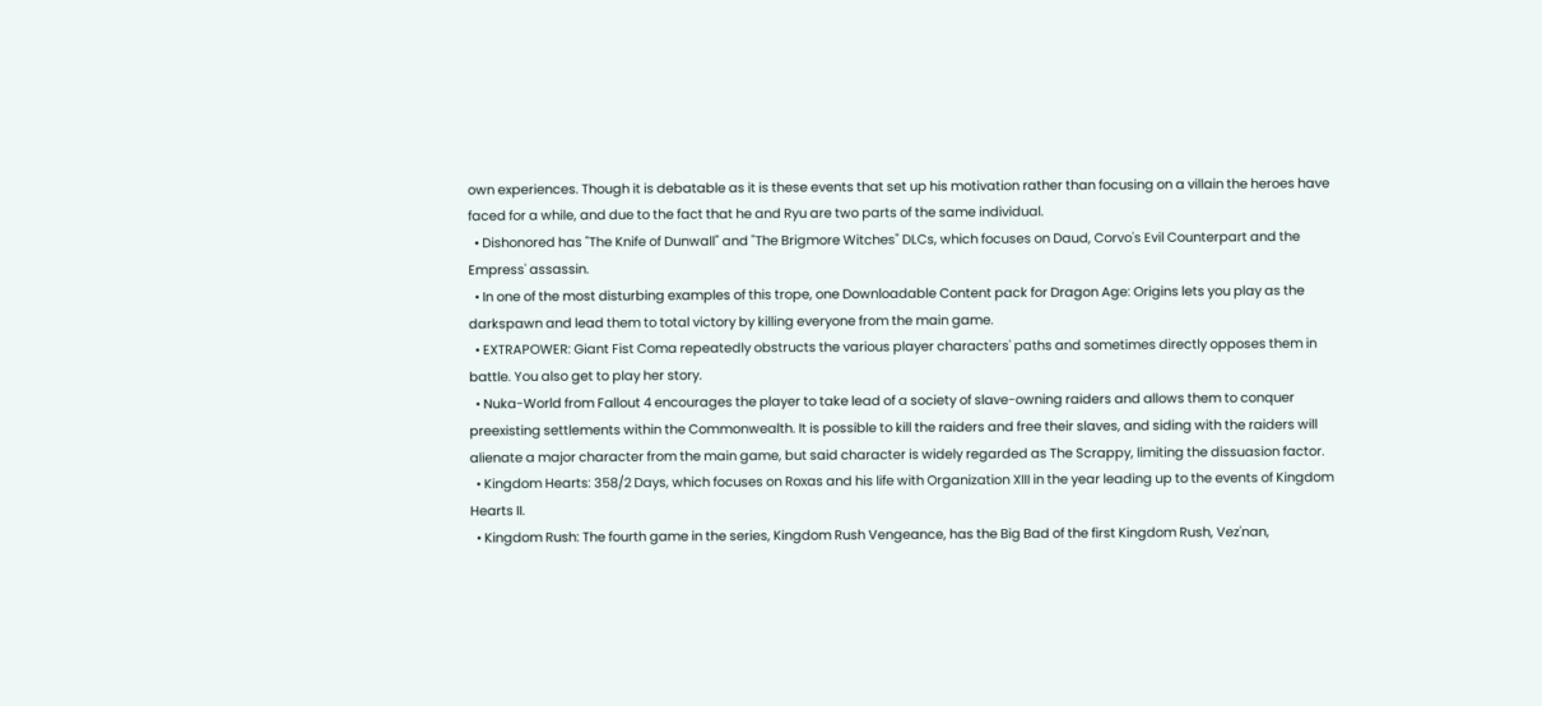own experiences. Though it is debatable as it is these events that set up his motivation rather than focusing on a villain the heroes have faced for a while, and due to the fact that he and Ryu are two parts of the same individual.
  • Dishonored has "The Knife of Dunwall" and "The Brigmore Witches" DLCs, which focuses on Daud, Corvo's Evil Counterpart and the Empress' assassin.
  • In one of the most disturbing examples of this trope, one Downloadable Content pack for Dragon Age: Origins lets you play as the darkspawn and lead them to total victory by killing everyone from the main game.
  • EXTRAPOWER: Giant Fist Coma repeatedly obstructs the various player characters' paths and sometimes directly opposes them in battle. You also get to play her story.
  • Nuka-World from Fallout 4 encourages the player to take lead of a society of slave-owning raiders and allows them to conquer preexisting settlements within the Commonwealth. It is possible to kill the raiders and free their slaves, and siding with the raiders will alienate a major character from the main game, but said character is widely regarded as The Scrappy, limiting the dissuasion factor.
  • Kingdom Hearts: 358/2 Days, which focuses on Roxas and his life with Organization XIII in the year leading up to the events of Kingdom Hearts II.
  • Kingdom Rush: The fourth game in the series, Kingdom Rush Vengeance, has the Big Bad of the first Kingdom Rush, Vez'nan,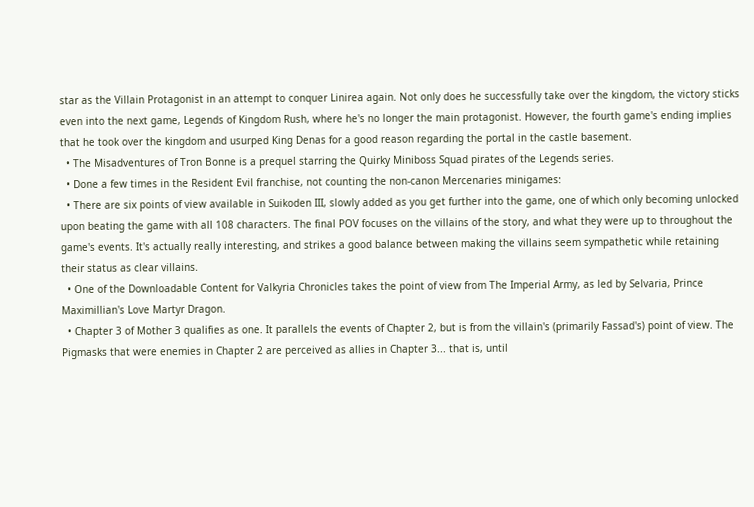star as the Villain Protagonist in an attempt to conquer Linirea again. Not only does he successfully take over the kingdom, the victory sticks even into the next game, Legends of Kingdom Rush, where he's no longer the main protagonist. However, the fourth game's ending implies that he took over the kingdom and usurped King Denas for a good reason regarding the portal in the castle basement.
  • The Misadventures of Tron Bonne is a prequel starring the Quirky Miniboss Squad pirates of the Legends series.
  • Done a few times in the Resident Evil franchise, not counting the non-canon Mercenaries minigames:
  • There are six points of view available in Suikoden III, slowly added as you get further into the game, one of which only becoming unlocked upon beating the game with all 108 characters. The final POV focuses on the villains of the story, and what they were up to throughout the game's events. It's actually really interesting, and strikes a good balance between making the villains seem sympathetic while retaining their status as clear villains.
  • One of the Downloadable Content for Valkyria Chronicles takes the point of view from The Imperial Army, as led by Selvaria, Prince Maximillian's Love Martyr Dragon.
  • Chapter 3 of Mother 3 qualifies as one. It parallels the events of Chapter 2, but is from the villain's (primarily Fassad's) point of view. The Pigmasks that were enemies in Chapter 2 are perceived as allies in Chapter 3... that is, until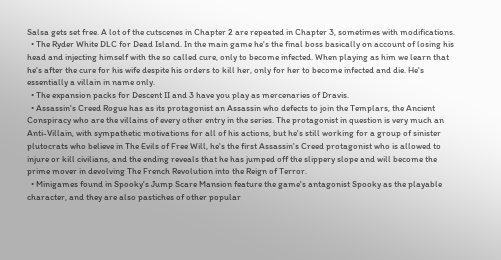Salsa gets set free. A lot of the cutscenes in Chapter 2 are repeated in Chapter 3, sometimes with modifications.
  • The Ryder White DLC for Dead Island. In the main game he's the final boss basically on account of losing his head and injecting himself with the so called cure, only to become infected. When playing as him we learn that he's after the cure for his wife despite his orders to kill her, only for her to become infected and die. He's essentially a villain in name only.
  • The expansion packs for Descent II and 3 have you play as mercenaries of Dravis.
  • Assassin's Creed Rogue has as its protagonist an Assassin who defects to join the Templars, the Ancient Conspiracy who are the villains of every other entry in the series. The protagonist in question is very much an Anti-Villain, with sympathetic motivations for all of his actions, but he's still working for a group of sinister plutocrats who believe in The Evils of Free Will, he's the first Assassin's Creed protagonist who is allowed to injure or kill civilians, and the ending reveals that he has jumped off the slippery slope and will become the prime mover in devolving The French Revolution into the Reign of Terror.
  • Minigames found in Spooky's Jump Scare Mansion feature the game's antagonist Spooky as the playable character, and they are also pastiches of other popular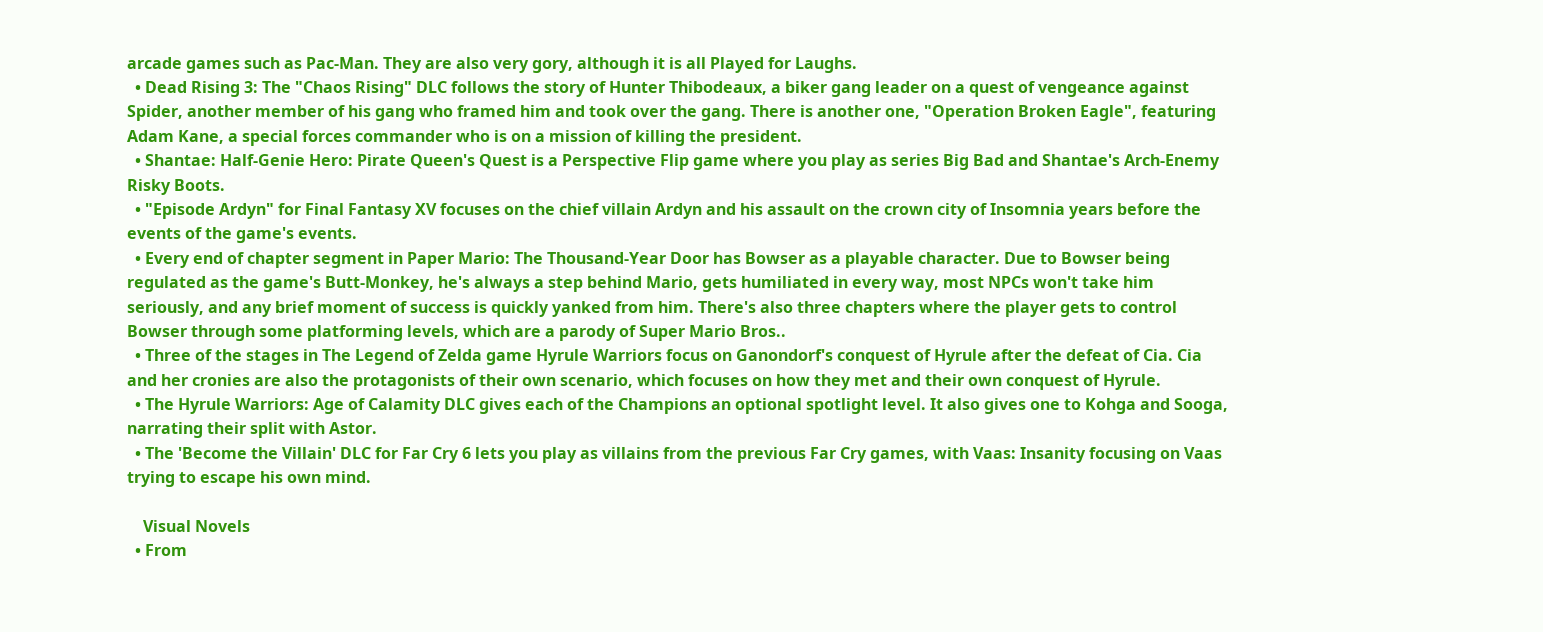arcade games such as Pac-Man. They are also very gory, although it is all Played for Laughs.
  • Dead Rising 3: The "Chaos Rising" DLC follows the story of Hunter Thibodeaux, a biker gang leader on a quest of vengeance against Spider, another member of his gang who framed him and took over the gang. There is another one, "Operation Broken Eagle", featuring Adam Kane, a special forces commander who is on a mission of killing the president.
  • Shantae: Half-Genie Hero: Pirate Queen's Quest is a Perspective Flip game where you play as series Big Bad and Shantae's Arch-Enemy Risky Boots.
  • "Episode Ardyn" for Final Fantasy XV focuses on the chief villain Ardyn and his assault on the crown city of Insomnia years before the events of the game's events.
  • Every end of chapter segment in Paper Mario: The Thousand-Year Door has Bowser as a playable character. Due to Bowser being regulated as the game's Butt-Monkey, he's always a step behind Mario, gets humiliated in every way, most NPCs won't take him seriously, and any brief moment of success is quickly yanked from him. There's also three chapters where the player gets to control Bowser through some platforming levels, which are a parody of Super Mario Bros..
  • Three of the stages in The Legend of Zelda game Hyrule Warriors focus on Ganondorf's conquest of Hyrule after the defeat of Cia. Cia and her cronies are also the protagonists of their own scenario, which focuses on how they met and their own conquest of Hyrule.
  • The Hyrule Warriors: Age of Calamity DLC gives each of the Champions an optional spotlight level. It also gives one to Kohga and Sooga, narrating their split with Astor.
  • The 'Become the Villain' DLC for Far Cry 6 lets you play as villains from the previous Far Cry games, with Vaas: Insanity focusing on Vaas trying to escape his own mind.

    Visual Novels
  • From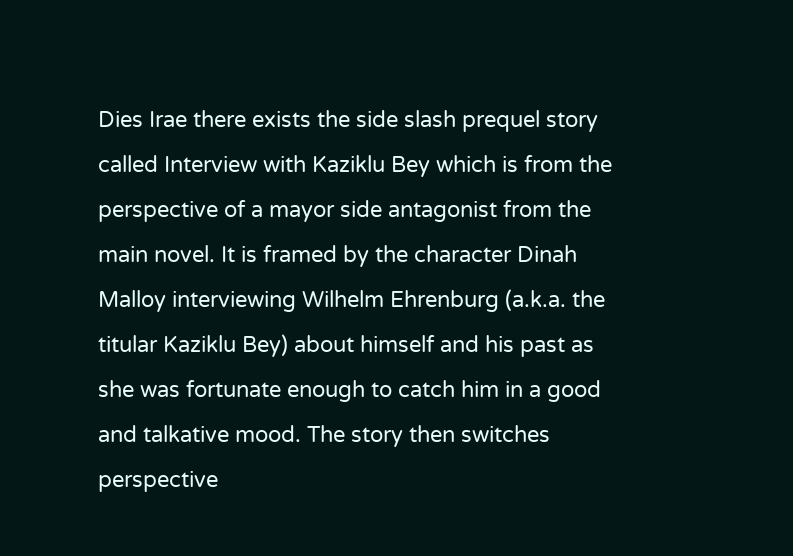Dies Irae there exists the side slash prequel story called Interview with Kaziklu Bey which is from the perspective of a mayor side antagonist from the main novel. It is framed by the character Dinah Malloy interviewing Wilhelm Ehrenburg (a.k.a. the titular Kaziklu Bey) about himself and his past as she was fortunate enough to catch him in a good and talkative mood. The story then switches perspective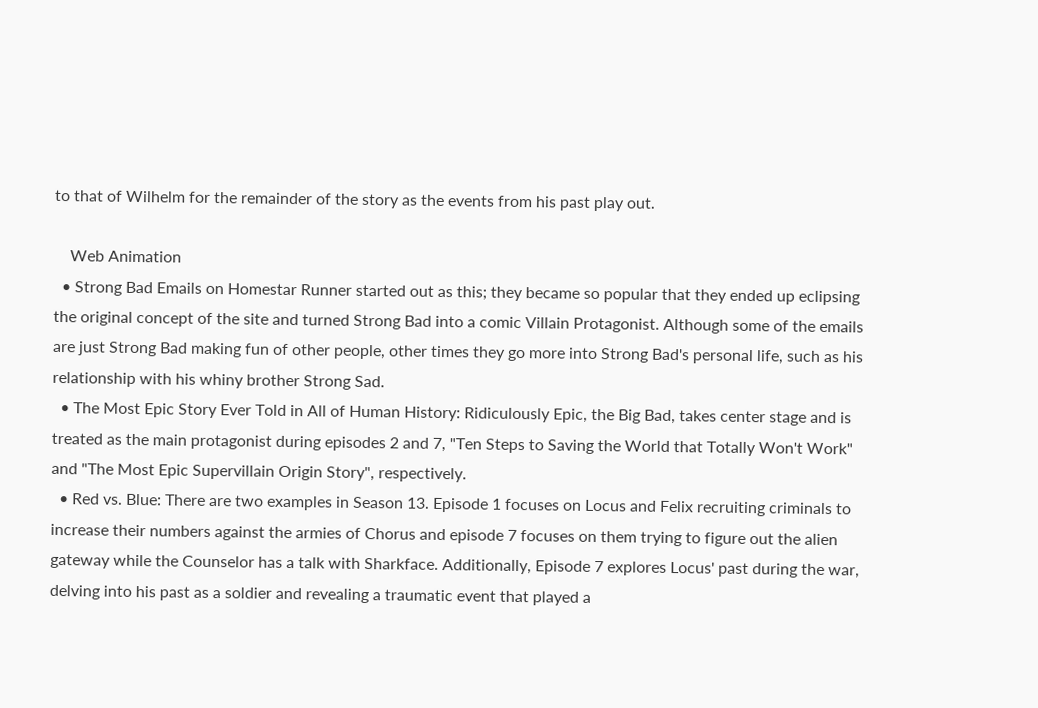to that of Wilhelm for the remainder of the story as the events from his past play out.

    Web Animation
  • Strong Bad Emails on Homestar Runner started out as this; they became so popular that they ended up eclipsing the original concept of the site and turned Strong Bad into a comic Villain Protagonist. Although some of the emails are just Strong Bad making fun of other people, other times they go more into Strong Bad's personal life, such as his relationship with his whiny brother Strong Sad.
  • The Most Epic Story Ever Told in All of Human History: Ridiculously Epic, the Big Bad, takes center stage and is treated as the main protagonist during episodes 2 and 7, "Ten Steps to Saving the World that Totally Won't Work" and "The Most Epic Supervillain Origin Story", respectively.
  • Red vs. Blue: There are two examples in Season 13. Episode 1 focuses on Locus and Felix recruiting criminals to increase their numbers against the armies of Chorus and episode 7 focuses on them trying to figure out the alien gateway while the Counselor has a talk with Sharkface. Additionally, Episode 7 explores Locus' past during the war, delving into his past as a soldier and revealing a traumatic event that played a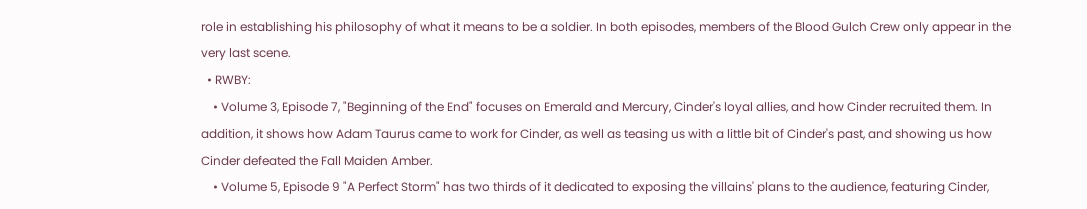role in establishing his philosophy of what it means to be a soldier. In both episodes, members of the Blood Gulch Crew only appear in the very last scene.
  • RWBY:
    • Volume 3, Episode 7, "Beginning of the End" focuses on Emerald and Mercury, Cinder's loyal allies, and how Cinder recruited them. In addition, it shows how Adam Taurus came to work for Cinder, as well as teasing us with a little bit of Cinder's past, and showing us how Cinder defeated the Fall Maiden Amber.
    • Volume 5, Episode 9 "A Perfect Storm" has two thirds of it dedicated to exposing the villains' plans to the audience, featuring Cinder,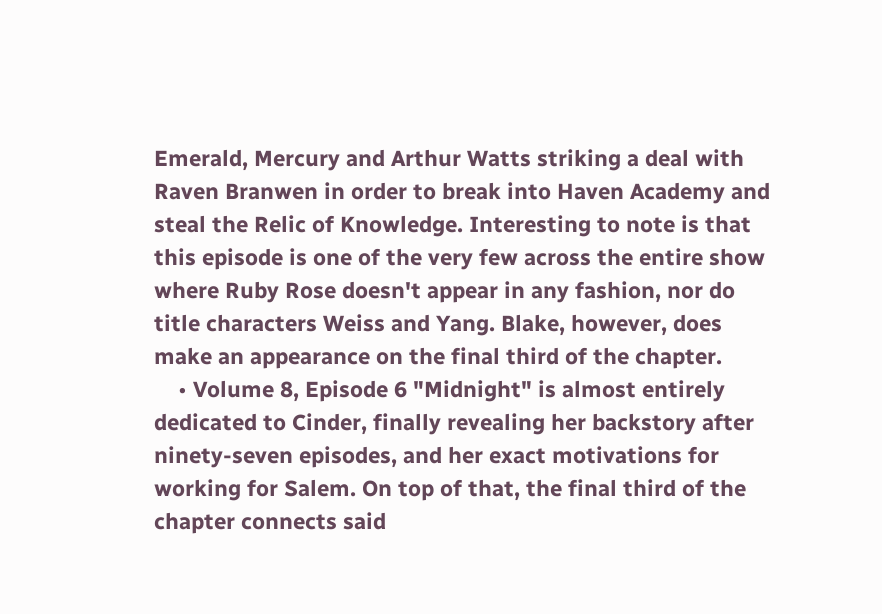Emerald, Mercury and Arthur Watts striking a deal with Raven Branwen in order to break into Haven Academy and steal the Relic of Knowledge. Interesting to note is that this episode is one of the very few across the entire show where Ruby Rose doesn't appear in any fashion, nor do title characters Weiss and Yang. Blake, however, does make an appearance on the final third of the chapter.
    • Volume 8, Episode 6 "Midnight" is almost entirely dedicated to Cinder, finally revealing her backstory after ninety-seven episodes, and her exact motivations for working for Salem. On top of that, the final third of the chapter connects said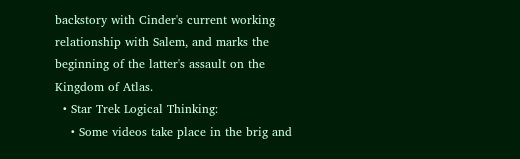backstory with Cinder's current working relationship with Salem, and marks the beginning of the latter's assault on the Kingdom of Atlas.
  • Star Trek Logical Thinking:
    • Some videos take place in the brig and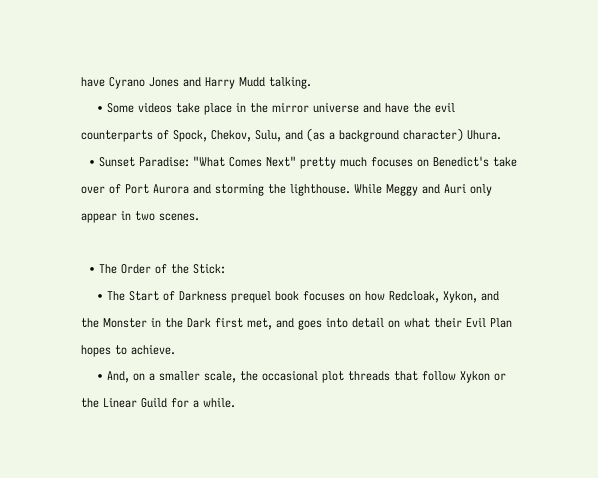have Cyrano Jones and Harry Mudd talking.
    • Some videos take place in the mirror universe and have the evil counterparts of Spock, Chekov, Sulu, and (as a background character) Uhura.
  • Sunset Paradise: "What Comes Next" pretty much focuses on Benedict's take over of Port Aurora and storming the lighthouse. While Meggy and Auri only appear in two scenes.

  • The Order of the Stick:
    • The Start of Darkness prequel book focuses on how Redcloak, Xykon, and the Monster in the Dark first met, and goes into detail on what their Evil Plan hopes to achieve.
    • And, on a smaller scale, the occasional plot threads that follow Xykon or the Linear Guild for a while.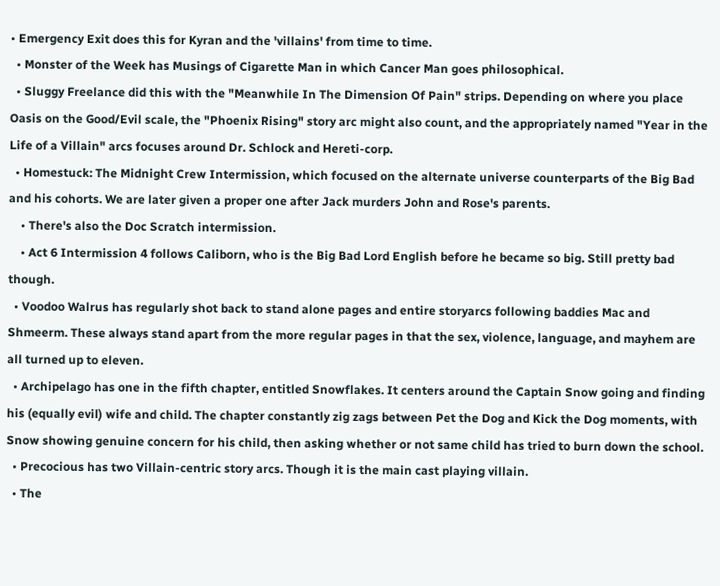• Emergency Exit does this for Kyran and the 'villains' from time to time.
  • Monster of the Week has Musings of Cigarette Man in which Cancer Man goes philosophical.
  • Sluggy Freelance did this with the "Meanwhile In The Dimension Of Pain" strips. Depending on where you place Oasis on the Good/Evil scale, the "Phoenix Rising" story arc might also count, and the appropriately named "Year in the Life of a Villain" arcs focuses around Dr. Schlock and Hereti-corp.
  • Homestuck: The Midnight Crew Intermission, which focused on the alternate universe counterparts of the Big Bad and his cohorts. We are later given a proper one after Jack murders John and Rose's parents.
    • There's also the Doc Scratch intermission.
    • Act 6 Intermission 4 follows Caliborn, who is the Big Bad Lord English before he became so big. Still pretty bad though.
  • Voodoo Walrus has regularly shot back to stand alone pages and entire storyarcs following baddies Mac and Shmeerm. These always stand apart from the more regular pages in that the sex, violence, language, and mayhem are all turned up to eleven.
  • Archipelago has one in the fifth chapter, entitled Snowflakes. It centers around the Captain Snow going and finding his (equally evil) wife and child. The chapter constantly zig zags between Pet the Dog and Kick the Dog moments, with Snow showing genuine concern for his child, then asking whether or not same child has tried to burn down the school.
  • Precocious has two Villain-centric story arcs. Though it is the main cast playing villain.
  • The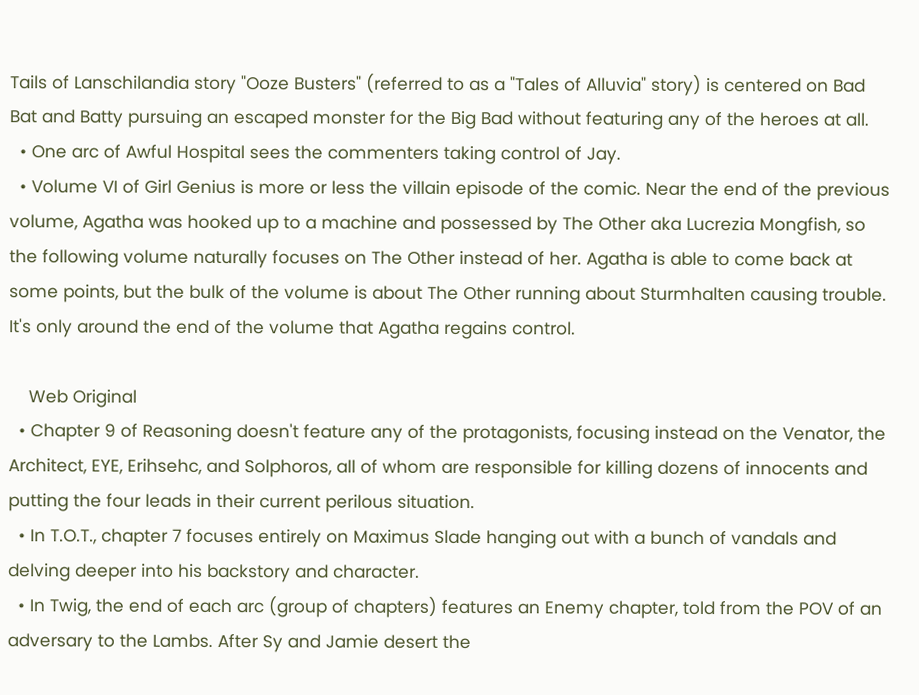Tails of Lanschilandia story "Ooze Busters" (referred to as a "Tales of Alluvia" story) is centered on Bad Bat and Batty pursuing an escaped monster for the Big Bad without featuring any of the heroes at all.
  • One arc of Awful Hospital sees the commenters taking control of Jay.
  • Volume VI of Girl Genius is more or less the villain episode of the comic. Near the end of the previous volume, Agatha was hooked up to a machine and possessed by The Other aka Lucrezia Mongfish, so the following volume naturally focuses on The Other instead of her. Agatha is able to come back at some points, but the bulk of the volume is about The Other running about Sturmhalten causing trouble. It's only around the end of the volume that Agatha regains control.

    Web Original
  • Chapter 9 of Reasoning doesn't feature any of the protagonists, focusing instead on the Venator, the Architect, EYE, Erihsehc, and Solphoros, all of whom are responsible for killing dozens of innocents and putting the four leads in their current perilous situation.
  • In T.O.T., chapter 7 focuses entirely on Maximus Slade hanging out with a bunch of vandals and delving deeper into his backstory and character.
  • In Twig, the end of each arc (group of chapters) features an Enemy chapter, told from the POV of an adversary to the Lambs. After Sy and Jamie desert the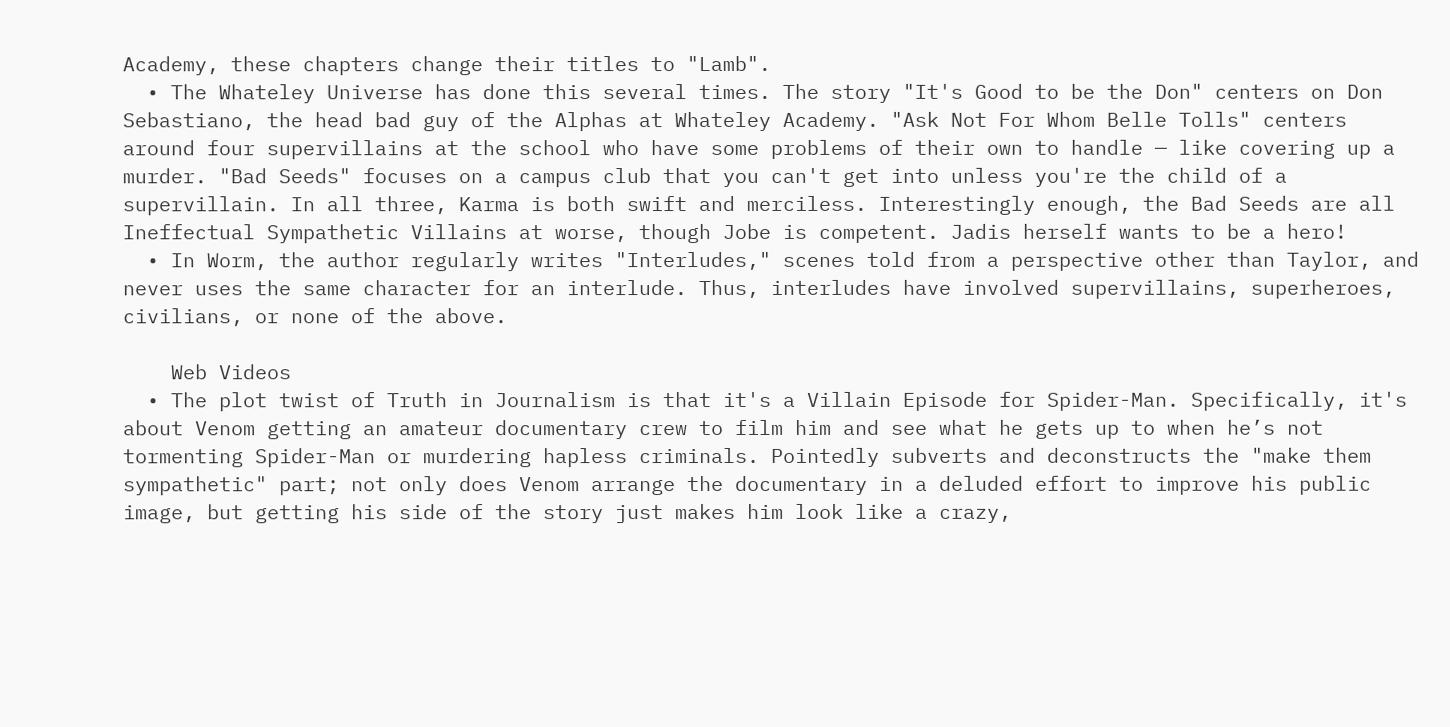Academy, these chapters change their titles to "Lamb".
  • The Whateley Universe has done this several times. The story "It's Good to be the Don" centers on Don Sebastiano, the head bad guy of the Alphas at Whateley Academy. "Ask Not For Whom Belle Tolls" centers around four supervillains at the school who have some problems of their own to handle — like covering up a murder. "Bad Seeds" focuses on a campus club that you can't get into unless you're the child of a supervillain. In all three, Karma is both swift and merciless. Interestingly enough, the Bad Seeds are all Ineffectual Sympathetic Villains at worse, though Jobe is competent. Jadis herself wants to be a hero!
  • In Worm, the author regularly writes "Interludes," scenes told from a perspective other than Taylor, and never uses the same character for an interlude. Thus, interludes have involved supervillains, superheroes, civilians, or none of the above.

    Web Videos
  • The plot twist of Truth in Journalism is that it's a Villain Episode for Spider-Man. Specifically, it's about Venom getting an amateur documentary crew to film him and see what he gets up to when he’s not tormenting Spider-Man or murdering hapless criminals. Pointedly subverts and deconstructs the "make them sympathetic" part; not only does Venom arrange the documentary in a deluded effort to improve his public image, but getting his side of the story just makes him look like a crazy,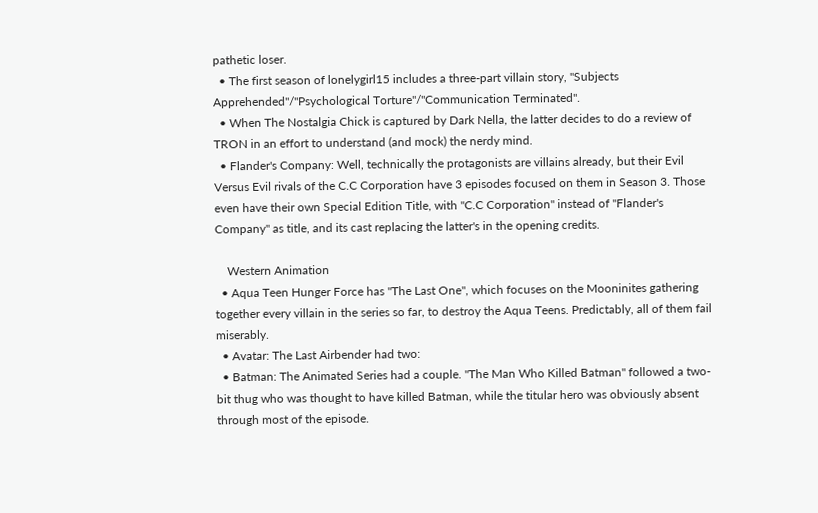pathetic loser.
  • The first season of lonelygirl15 includes a three-part villain story, "Subjects Apprehended"/"Psychological Torture"/"Communication Terminated".
  • When The Nostalgia Chick is captured by Dark Nella, the latter decides to do a review of TRON in an effort to understand (and mock) the nerdy mind.
  • Flander's Company: Well, technically the protagonists are villains already, but their Evil Versus Evil rivals of the C.C Corporation have 3 episodes focused on them in Season 3. Those even have their own Special Edition Title, with "C.C Corporation" instead of "Flander's Company" as title, and its cast replacing the latter's in the opening credits.

    Western Animation
  • Aqua Teen Hunger Force has "The Last One", which focuses on the Mooninites gathering together every villain in the series so far, to destroy the Aqua Teens. Predictably, all of them fail miserably.
  • Avatar: The Last Airbender had two:
  • Batman: The Animated Series had a couple. "The Man Who Killed Batman" followed a two-bit thug who was thought to have killed Batman, while the titular hero was obviously absent through most of the episode.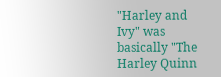"Harley and Ivy" was basically "The Harley Quinn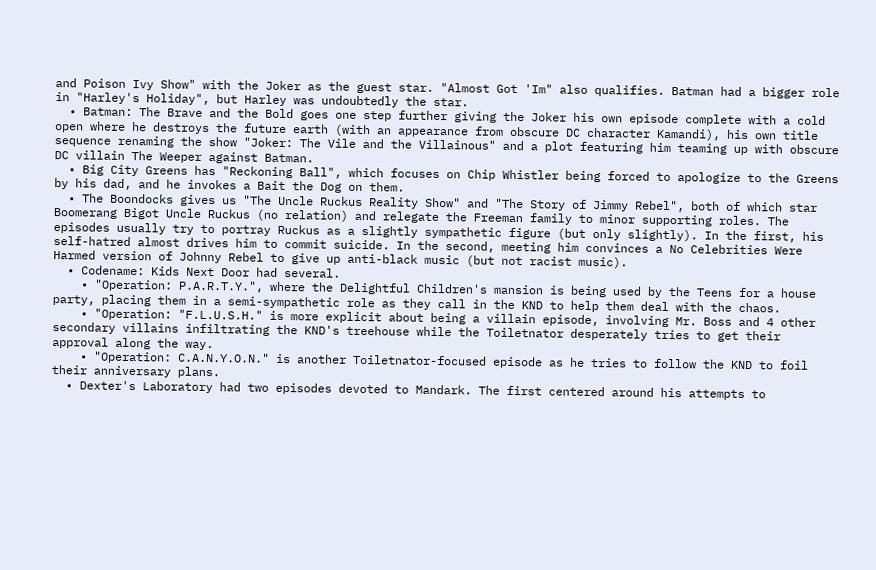and Poison Ivy Show" with the Joker as the guest star. "Almost Got 'Im" also qualifies. Batman had a bigger role in "Harley's Holiday", but Harley was undoubtedly the star.
  • Batman: The Brave and the Bold goes one step further giving the Joker his own episode complete with a cold open where he destroys the future earth (with an appearance from obscure DC character Kamandi), his own title sequence renaming the show "Joker: The Vile and the Villainous" and a plot featuring him teaming up with obscure DC villain The Weeper against Batman.
  • Big City Greens has "Reckoning Ball", which focuses on Chip Whistler being forced to apologize to the Greens by his dad, and he invokes a Bait the Dog on them.
  • The Boondocks gives us "The Uncle Ruckus Reality Show" and "The Story of Jimmy Rebel", both of which star Boomerang Bigot Uncle Ruckus (no relation) and relegate the Freeman family to minor supporting roles. The episodes usually try to portray Ruckus as a slightly sympathetic figure (but only slightly). In the first, his self-hatred almost drives him to commit suicide. In the second, meeting him convinces a No Celebrities Were Harmed version of Johnny Rebel to give up anti-black music (but not racist music).
  • Codename: Kids Next Door had several.
    • "Operation: P.A.R.T.Y.", where the Delightful Children's mansion is being used by the Teens for a house party, placing them in a semi-sympathetic role as they call in the KND to help them deal with the chaos.
    • "Operation: "F.L.U.S.H." is more explicit about being a villain episode, involving Mr. Boss and 4 other secondary villains infiltrating the KND's treehouse while the Toiletnator desperately tries to get their approval along the way.
    • "Operation: C.A.N.Y.O.N." is another Toiletnator-focused episode as he tries to follow the KND to foil their anniversary plans.
  • Dexter's Laboratory had two episodes devoted to Mandark. The first centered around his attempts to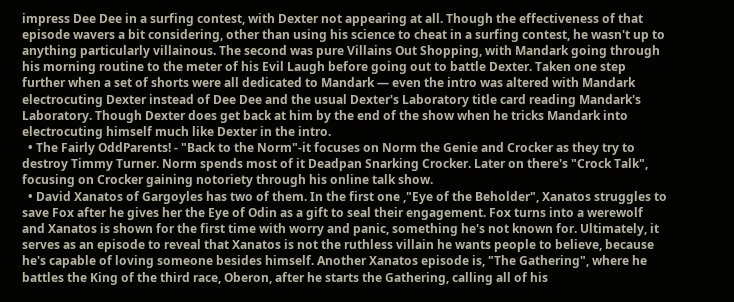impress Dee Dee in a surfing contest, with Dexter not appearing at all. Though the effectiveness of that episode wavers a bit considering, other than using his science to cheat in a surfing contest, he wasn't up to anything particularly villainous. The second was pure Villains Out Shopping, with Mandark going through his morning routine to the meter of his Evil Laugh before going out to battle Dexter. Taken one step further when a set of shorts were all dedicated to Mandark — even the intro was altered with Mandark electrocuting Dexter instead of Dee Dee and the usual Dexter's Laboratory title card reading Mandark's Laboratory. Though Dexter does get back at him by the end of the show when he tricks Mandark into electrocuting himself much like Dexter in the intro.
  • The Fairly OddParents! - "Back to the Norm"-it focuses on Norm the Genie and Crocker as they try to destroy Timmy Turner. Norm spends most of it Deadpan Snarking Crocker. Later on there's "Crock Talk", focusing on Crocker gaining notoriety through his online talk show.
  • David Xanatos of Gargoyles has two of them. In the first one ,"Eye of the Beholder", Xanatos struggles to save Fox after he gives her the Eye of Odin as a gift to seal their engagement. Fox turns into a werewolf and Xanatos is shown for the first time with worry and panic, something he's not known for. Ultimately, it serves as an episode to reveal that Xanatos is not the ruthless villain he wants people to believe, because he's capable of loving someone besides himself. Another Xanatos episode is, "The Gathering", where he battles the King of the third race, Oberon, after he starts the Gathering, calling all of his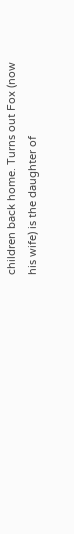children back home. Turns out Fox (now his wife) is the daughter of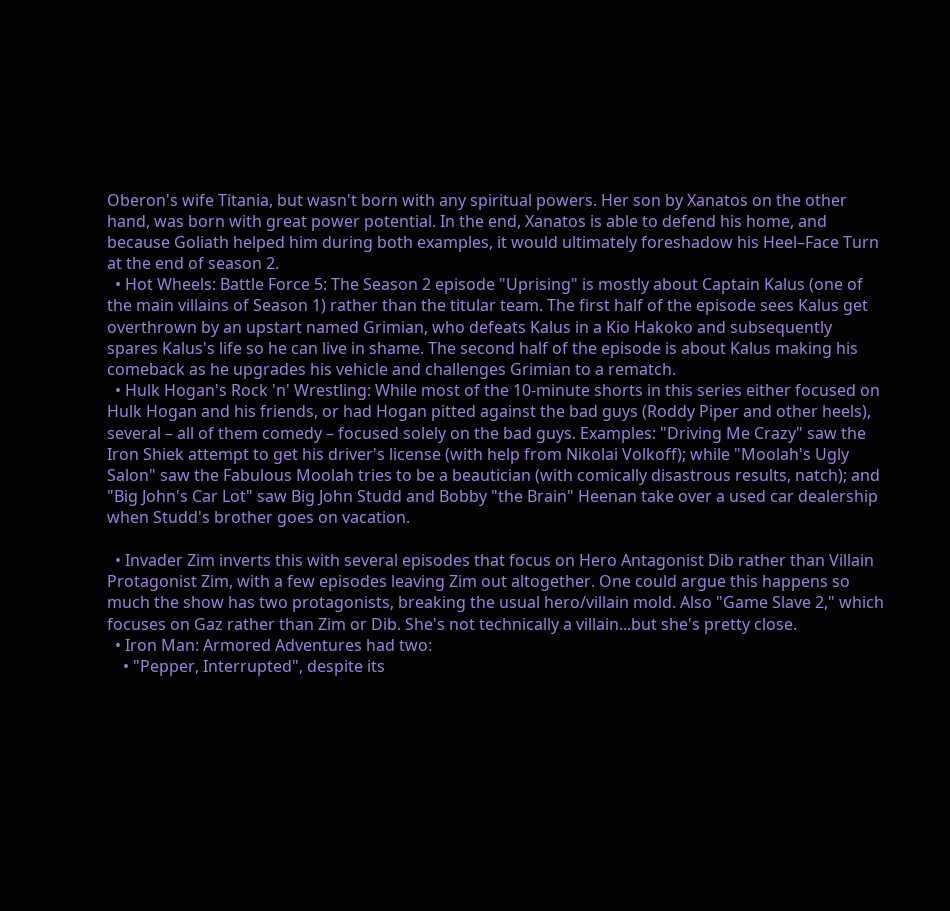Oberon's wife Titania, but wasn't born with any spiritual powers. Her son by Xanatos on the other hand, was born with great power potential. In the end, Xanatos is able to defend his home, and because Goliath helped him during both examples, it would ultimately foreshadow his Heel–Face Turn at the end of season 2.
  • Hot Wheels: Battle Force 5: The Season 2 episode "Uprising" is mostly about Captain Kalus (one of the main villains of Season 1) rather than the titular team. The first half of the episode sees Kalus get overthrown by an upstart named Grimian, who defeats Kalus in a Kio Hakoko and subsequently spares Kalus's life so he can live in shame. The second half of the episode is about Kalus making his comeback as he upgrades his vehicle and challenges Grimian to a rematch.
  • Hulk Hogan's Rock 'n' Wrestling: While most of the 10-minute shorts in this series either focused on Hulk Hogan and his friends, or had Hogan pitted against the bad guys (Roddy Piper and other heels), several – all of them comedy – focused solely on the bad guys. Examples: "Driving Me Crazy" saw the Iron Shiek attempt to get his driver's license (with help from Nikolai Volkoff); while "Moolah's Ugly Salon" saw the Fabulous Moolah tries to be a beautician (with comically disastrous results, natch); and "Big John's Car Lot" saw Big John Studd and Bobby "the Brain" Heenan take over a used car dealership when Studd's brother goes on vacation.

  • Invader Zim inverts this with several episodes that focus on Hero Antagonist Dib rather than Villain Protagonist Zim, with a few episodes leaving Zim out altogether. One could argue this happens so much the show has two protagonists, breaking the usual hero/villain mold. Also "Game Slave 2," which focuses on Gaz rather than Zim or Dib. She's not technically a villain...but she's pretty close.
  • Iron Man: Armored Adventures had two:
    • "Pepper, Interrupted", despite its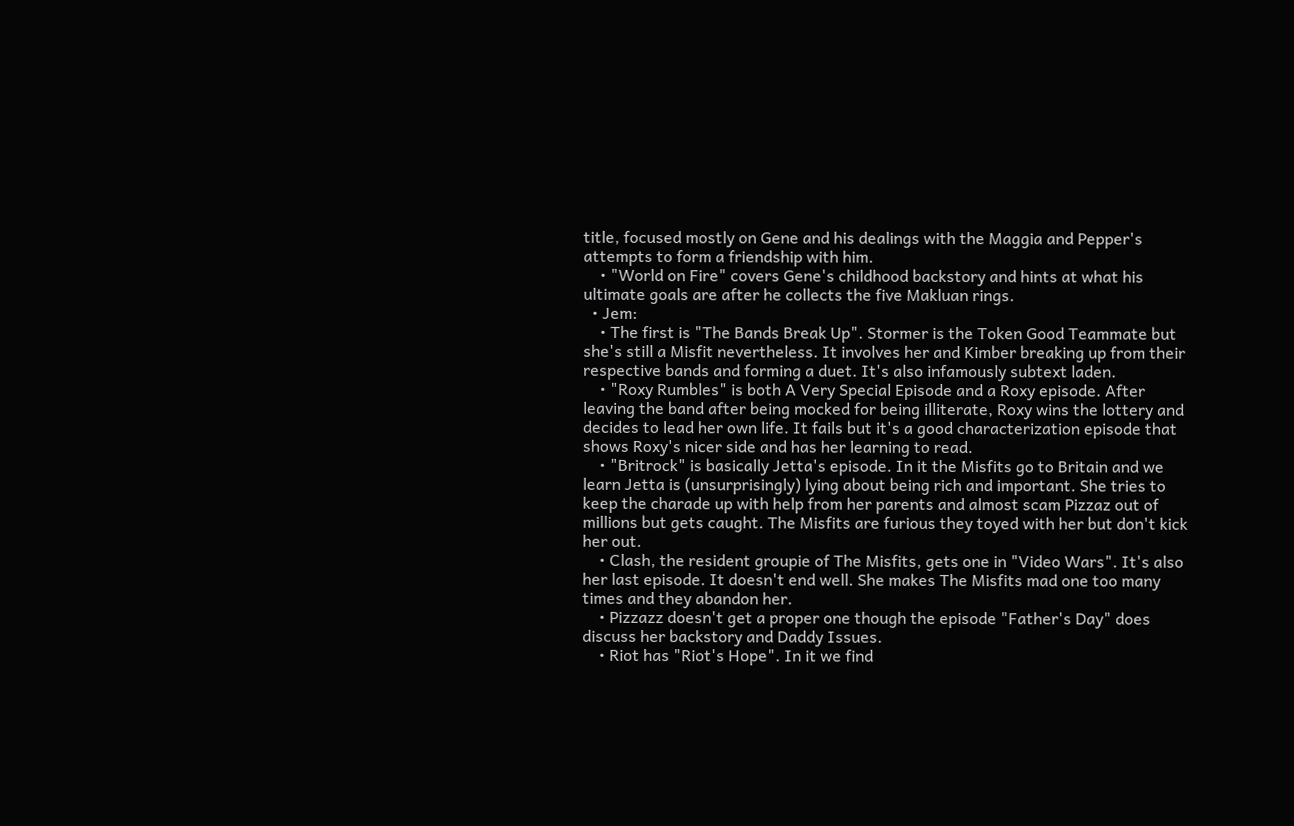title, focused mostly on Gene and his dealings with the Maggia and Pepper's attempts to form a friendship with him.
    • "World on Fire" covers Gene's childhood backstory and hints at what his ultimate goals are after he collects the five Makluan rings.
  • Jem:
    • The first is "The Bands Break Up". Stormer is the Token Good Teammate but she's still a Misfit nevertheless. It involves her and Kimber breaking up from their respective bands and forming a duet. It's also infamously subtext laden.
    • "Roxy Rumbles" is both A Very Special Episode and a Roxy episode. After leaving the band after being mocked for being illiterate, Roxy wins the lottery and decides to lead her own life. It fails but it's a good characterization episode that shows Roxy's nicer side and has her learning to read.
    • "Britrock" is basically Jetta's episode. In it the Misfits go to Britain and we learn Jetta is (unsurprisingly) lying about being rich and important. She tries to keep the charade up with help from her parents and almost scam Pizzaz out of millions but gets caught. The Misfits are furious they toyed with her but don't kick her out.
    • Clash, the resident groupie of The Misfits, gets one in "Video Wars". It's also her last episode. It doesn't end well. She makes The Misfits mad one too many times and they abandon her.
    • Pizzazz doesn't get a proper one though the episode "Father's Day" does discuss her backstory and Daddy Issues.
    • Riot has "Riot's Hope". In it we find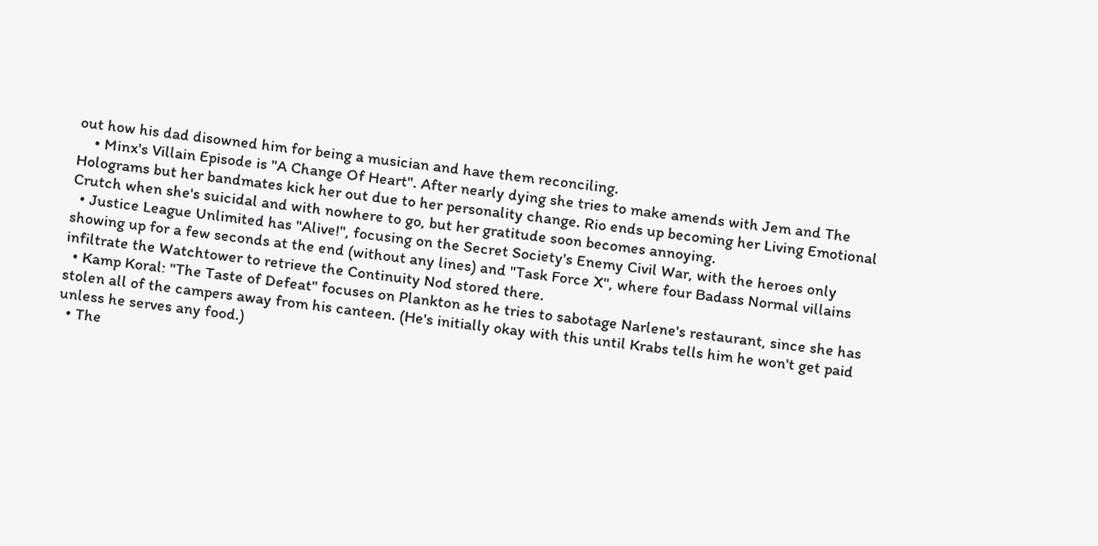out how his dad disowned him for being a musician and have them reconciling.
    • Minx's Villain Episode is "A Change Of Heart". After nearly dying she tries to make amends with Jem and The Holograms but her bandmates kick her out due to her personality change. Rio ends up becoming her Living Emotional Crutch when she's suicidal and with nowhere to go, but her gratitude soon becomes annoying.
  • Justice League Unlimited has "Alive!", focusing on the Secret Society's Enemy Civil War, with the heroes only showing up for a few seconds at the end (without any lines) and "Task Force X", where four Badass Normal villains infiltrate the Watchtower to retrieve the Continuity Nod stored there.
  • Kamp Koral: "The Taste of Defeat" focuses on Plankton as he tries to sabotage Narlene's restaurant, since she has stolen all of the campers away from his canteen. (He's initially okay with this until Krabs tells him he won't get paid unless he serves any food.)
  • The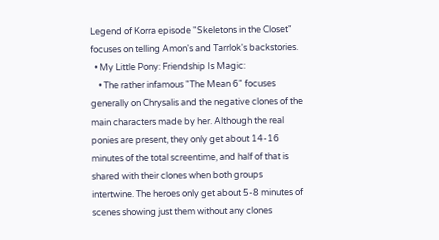Legend of Korra episode "Skeletons in the Closet" focuses on telling Amon's and Tarrlok's backstories.
  • My Little Pony: Friendship Is Magic:
    • The rather infamous "The Mean 6" focuses generally on Chrysalis and the negative clones of the main characters made by her. Although the real ponies are present, they only get about 14-16 minutes of the total screentime, and half of that is shared with their clones when both groups intertwine. The heroes only get about 5-8 minutes of scenes showing just them without any clones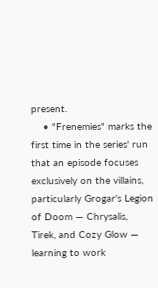present.
    • "Frenemies" marks the first time in the series' run that an episode focuses exclusively on the villains, particularly Grogar's Legion of Doom — Chrysalis, Tirek, and Cozy Glow — learning to work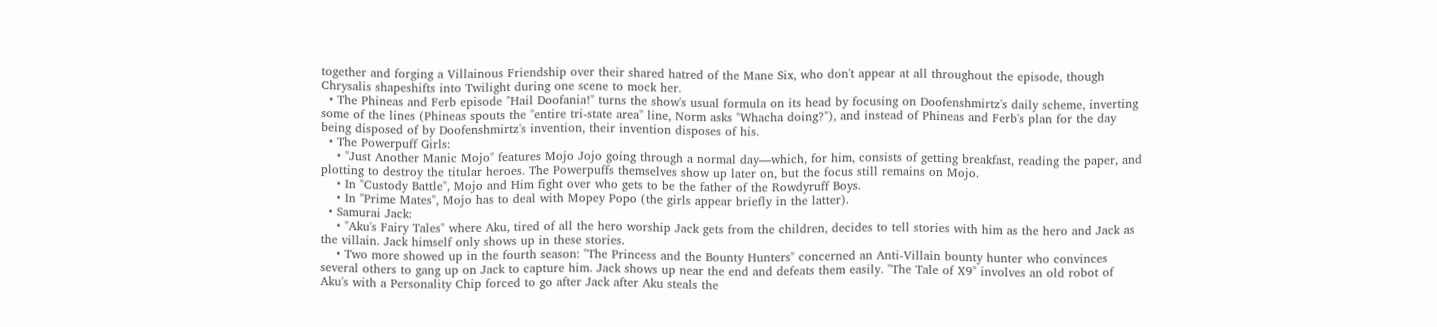together and forging a Villainous Friendship over their shared hatred of the Mane Six, who don't appear at all throughout the episode, though Chrysalis shapeshifts into Twilight during one scene to mock her.
  • The Phineas and Ferb episode "Hail Doofania!" turns the show's usual formula on its head by focusing on Doofenshmirtz's daily scheme, inverting some of the lines (Phineas spouts the "entire tri-state area" line, Norm asks "Whacha doing?"), and instead of Phineas and Ferb's plan for the day being disposed of by Doofenshmirtz's invention, their invention disposes of his.
  • The Powerpuff Girls:
    • "Just Another Manic Mojo" features Mojo Jojo going through a normal day—which, for him, consists of getting breakfast, reading the paper, and plotting to destroy the titular heroes. The Powerpuffs themselves show up later on, but the focus still remains on Mojo.
    • In "Custody Battle", Mojo and Him fight over who gets to be the father of the Rowdyruff Boys.
    • In "Prime Mates", Mojo has to deal with Mopey Popo (the girls appear briefly in the latter).
  • Samurai Jack:
    • "Aku's Fairy Tales" where Aku, tired of all the hero worship Jack gets from the children, decides to tell stories with him as the hero and Jack as the villain. Jack himself only shows up in these stories.
    • Two more showed up in the fourth season: "The Princess and the Bounty Hunters" concerned an Anti-Villain bounty hunter who convinces several others to gang up on Jack to capture him. Jack shows up near the end and defeats them easily. "The Tale of X9" involves an old robot of Aku's with a Personality Chip forced to go after Jack after Aku steals the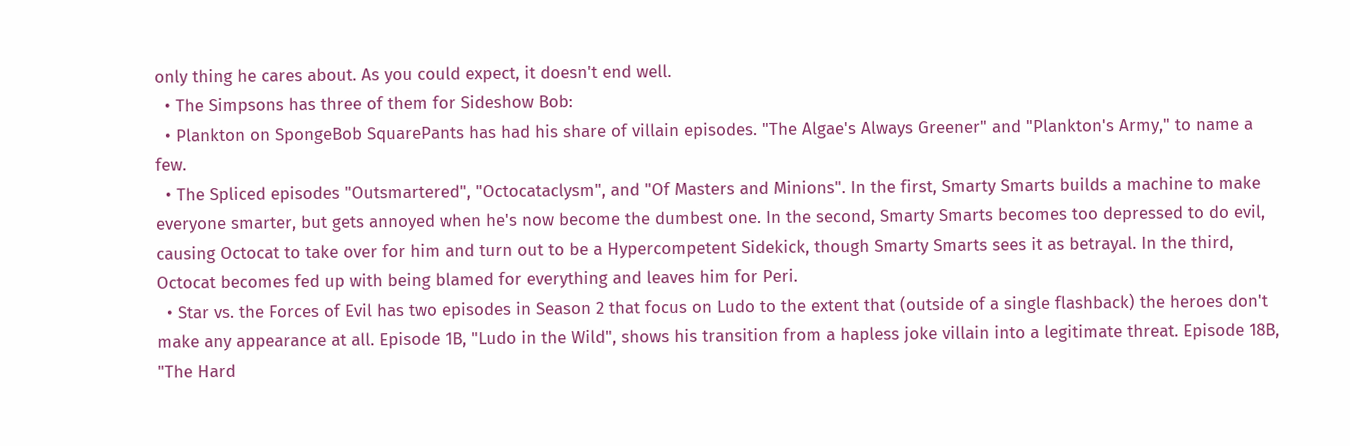only thing he cares about. As you could expect, it doesn't end well.
  • The Simpsons has three of them for Sideshow Bob:
  • Plankton on SpongeBob SquarePants has had his share of villain episodes. "The Algae's Always Greener" and "Plankton's Army," to name a few.
  • The Spliced episodes "Outsmartered", "Octocataclysm", and "Of Masters and Minions". In the first, Smarty Smarts builds a machine to make everyone smarter, but gets annoyed when he's now become the dumbest one. In the second, Smarty Smarts becomes too depressed to do evil, causing Octocat to take over for him and turn out to be a Hypercompetent Sidekick, though Smarty Smarts sees it as betrayal. In the third, Octocat becomes fed up with being blamed for everything and leaves him for Peri.
  • Star vs. the Forces of Evil has two episodes in Season 2 that focus on Ludo to the extent that (outside of a single flashback) the heroes don't make any appearance at all. Episode 1B, "Ludo in the Wild", shows his transition from a hapless joke villain into a legitimate threat. Episode 18B, "The Hard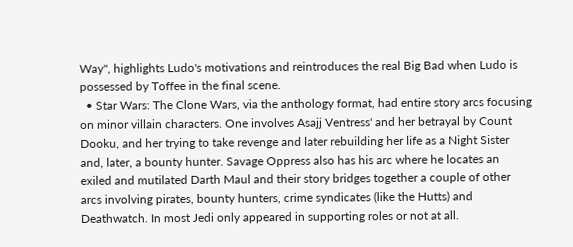Way", highlights Ludo's motivations and reintroduces the real Big Bad when Ludo is possessed by Toffee in the final scene.
  • Star Wars: The Clone Wars, via the anthology format, had entire story arcs focusing on minor villain characters. One involves Asajj Ventress' and her betrayal by Count Dooku, and her trying to take revenge and later rebuilding her life as a Night Sister and, later, a bounty hunter. Savage Oppress also has his arc where he locates an exiled and mutilated Darth Maul and their story bridges together a couple of other arcs involving pirates, bounty hunters, crime syndicates (like the Hutts) and Deathwatch. In most Jedi only appeared in supporting roles or not at all.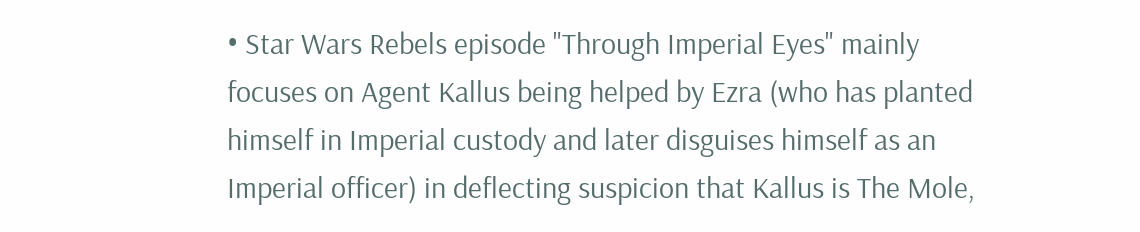• Star Wars Rebels episode "Through Imperial Eyes" mainly focuses on Agent Kallus being helped by Ezra (who has planted himself in Imperial custody and later disguises himself as an Imperial officer) in deflecting suspicion that Kallus is The Mole,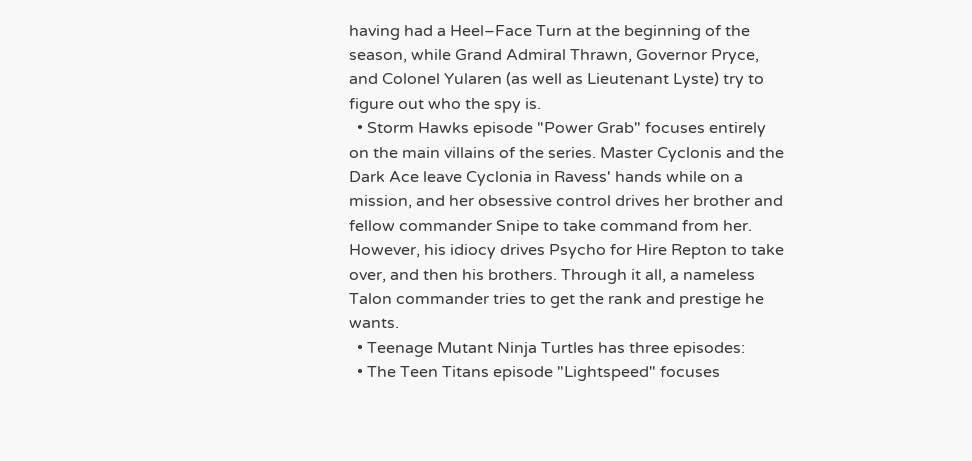having had a Heel–Face Turn at the beginning of the season, while Grand Admiral Thrawn, Governor Pryce, and Colonel Yularen (as well as Lieutenant Lyste) try to figure out who the spy is.
  • Storm Hawks episode "Power Grab" focuses entirely on the main villains of the series. Master Cyclonis and the Dark Ace leave Cyclonia in Ravess' hands while on a mission, and her obsessive control drives her brother and fellow commander Snipe to take command from her. However, his idiocy drives Psycho for Hire Repton to take over, and then his brothers. Through it all, a nameless Talon commander tries to get the rank and prestige he wants.
  • Teenage Mutant Ninja Turtles has three episodes:
  • The Teen Titans episode "Lightspeed" focuses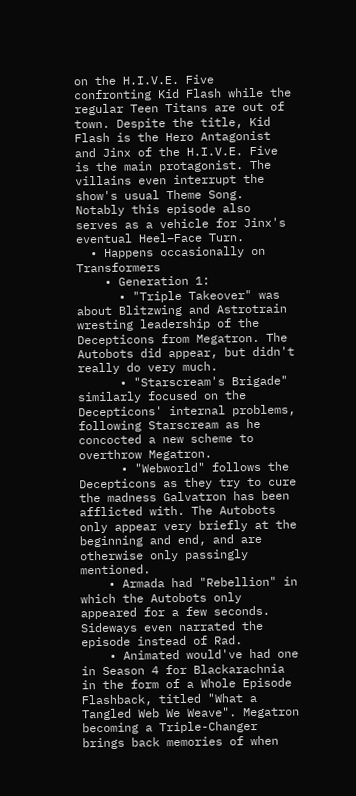on the H.I.V.E. Five confronting Kid Flash while the regular Teen Titans are out of town. Despite the title, Kid Flash is the Hero Antagonist and Jinx of the H.I.V.E. Five is the main protagonist. The villains even interrupt the show's usual Theme Song. Notably this episode also serves as a vehicle for Jinx's eventual Heel–Face Turn.
  • Happens occasionally on Transformers
    • Generation 1:
      • "Triple Takeover" was about Blitzwing and Astrotrain wresting leadership of the Decepticons from Megatron. The Autobots did appear, but didn't really do very much.
      • "Starscream's Brigade" similarly focused on the Decepticons' internal problems, following Starscream as he concocted a new scheme to overthrow Megatron.
      • "Webworld" follows the Decepticons as they try to cure the madness Galvatron has been afflicted with. The Autobots only appear very briefly at the beginning and end, and are otherwise only passingly mentioned.
    • Armada had "Rebellion" in which the Autobots only appeared for a few seconds. Sideways even narrated the episode instead of Rad.
    • Animated would've had one in Season 4 for Blackarachnia in the form of a Whole Episode Flashback, titled "What a Tangled Web We Weave". Megatron becoming a Triple-Changer brings back memories of when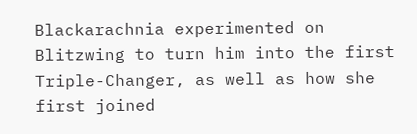Blackarachnia experimented on Blitzwing to turn him into the first Triple-Changer, as well as how she first joined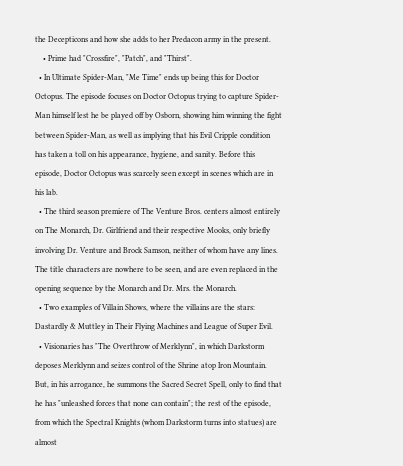the Decepticons and how she adds to her Predacon army in the present.
    • Prime had "Crossfire", "Patch", and "Thirst".
  • In Ultimate Spider-Man, "Me Time" ends up being this for Doctor Octopus. The episode focuses on Doctor Octopus trying to capture Spider-Man himself lest he be played off by Osborn, showing him winning the fight between Spider-Man, as well as implying that his Evil Cripple condition has taken a toll on his appearance, hygiene, and sanity. Before this episode, Doctor Octopus was scarcely seen except in scenes which are in his lab.
  • The third season premiere of The Venture Bros. centers almost entirely on The Monarch, Dr. Girlfriend and their respective Mooks, only briefly involving Dr. Venture and Brock Samson, neither of whom have any lines. The title characters are nowhere to be seen, and are even replaced in the opening sequence by the Monarch and Dr. Mrs. the Monarch.
  • Two examples of Villain Shows, where the villains are the stars: Dastardly & Muttley in Their Flying Machines and League of Super Evil.
  • Visionaries has "The Overthrow of Merklynn", in which Darkstorm deposes Merklynn and seizes control of the Shrine atop Iron Mountain. But, in his arrogance, he summons the Sacred Secret Spell, only to find that he has "unleashed forces that none can contain"; the rest of the episode, from which the Spectral Knights (whom Darkstorm turns into statues) are almost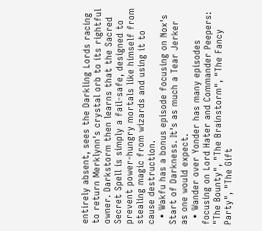entirely absent, sees the Darkling Lords racing to return Merklynn's crystal orb to its rightful owner. Darkstorm then learns that the Sacred Secret Spell is simply a fail-safe, designed to prevent power-hungry mortals like himself from stealing magic from wizards and using it to cause destruction.
  • Wakfu has a bonus episode focusing on Nox's Start of Darkness. It's as much a Tear Jerker as one would expect.
  • Wander over Yonder has many episodes focusing on Lord Hater and Commander Peepers: "The Bounty", "The Brainstorm", "The Fancy Party", "The Gift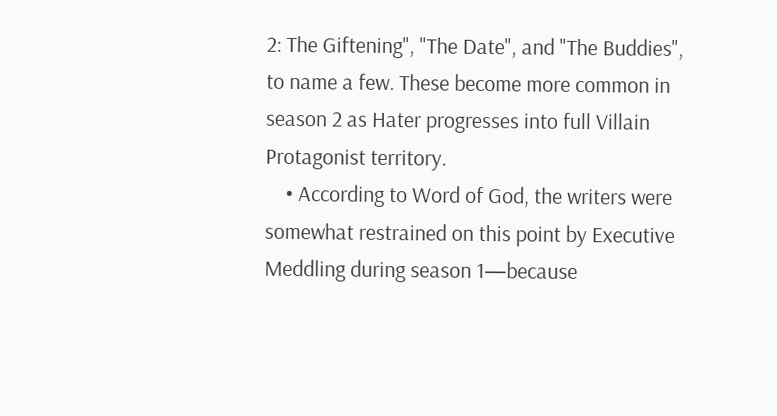2: The Giftening", "The Date", and "The Buddies", to name a few. These become more common in season 2 as Hater progresses into full Villain Protagonist territory.
    • According to Word of God, the writers were somewhat restrained on this point by Executive Meddling during season 1—because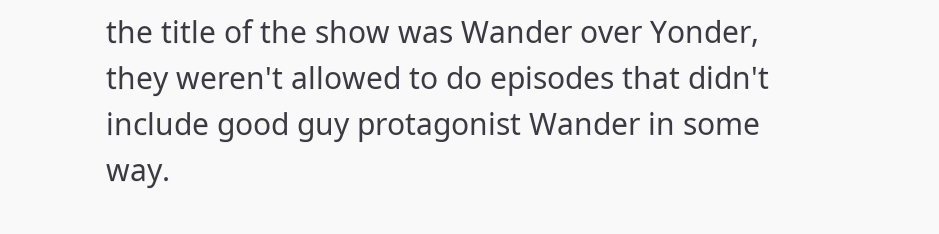the title of the show was Wander over Yonder, they weren't allowed to do episodes that didn't include good guy protagonist Wander in some way.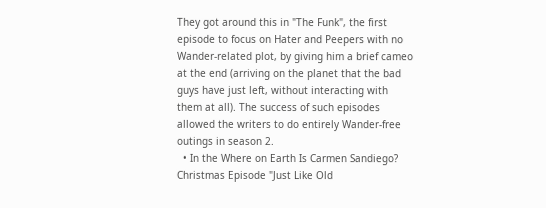They got around this in "The Funk", the first episode to focus on Hater and Peepers with no Wander-related plot, by giving him a brief cameo at the end (arriving on the planet that the bad guys have just left, without interacting with them at all). The success of such episodes allowed the writers to do entirely Wander-free outings in season 2.
  • In the Where on Earth Is Carmen Sandiego? Christmas Episode "Just Like Old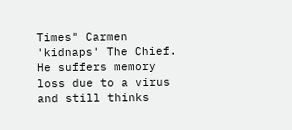Times" Carmen 'kidnaps' The Chief. He suffers memory loss due to a virus and still thinks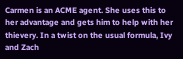Carmen is an ACME agent. She uses this to her advantage and gets him to help with her thievery. In a twist on the usual formula, Ivy and Zach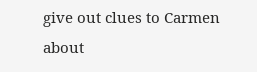give out clues to Carmen about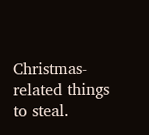Christmas-related things to steal.